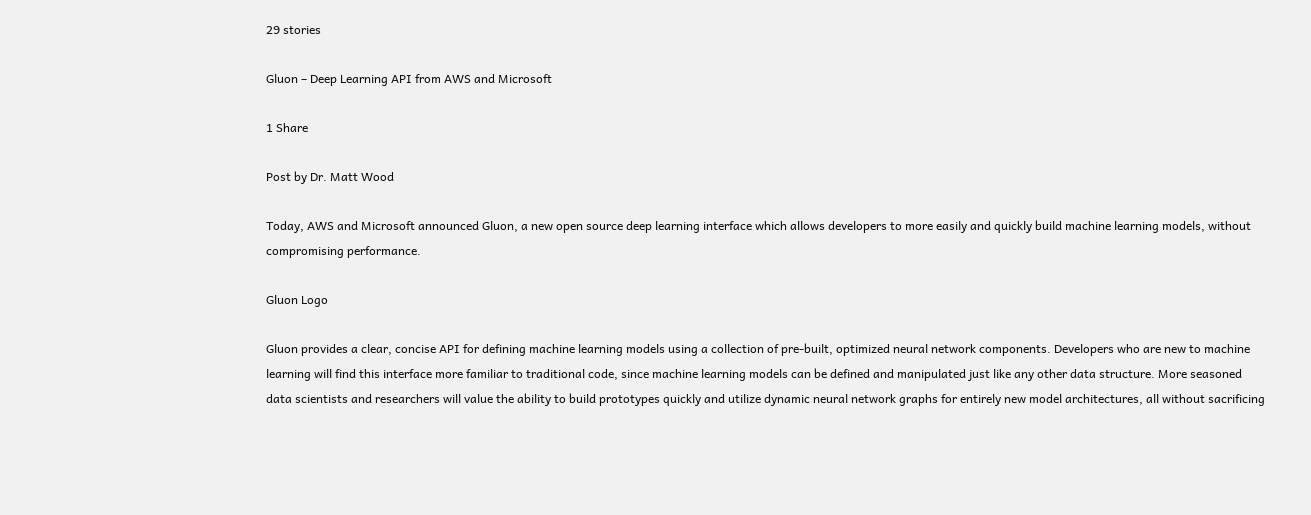29 stories

Gluon – Deep Learning API from AWS and Microsoft

1 Share

Post by Dr. Matt Wood

Today, AWS and Microsoft announced Gluon, a new open source deep learning interface which allows developers to more easily and quickly build machine learning models, without compromising performance.

Gluon Logo

Gluon provides a clear, concise API for defining machine learning models using a collection of pre-built, optimized neural network components. Developers who are new to machine learning will find this interface more familiar to traditional code, since machine learning models can be defined and manipulated just like any other data structure. More seasoned data scientists and researchers will value the ability to build prototypes quickly and utilize dynamic neural network graphs for entirely new model architectures, all without sacrificing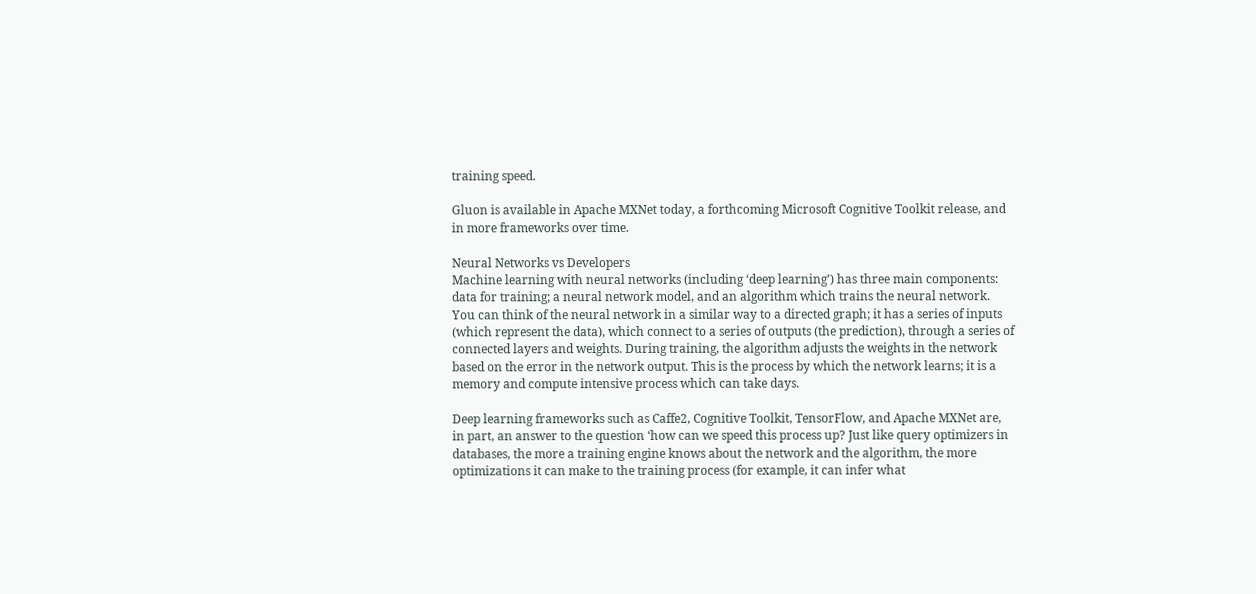training speed.

Gluon is available in Apache MXNet today, a forthcoming Microsoft Cognitive Toolkit release, and in more frameworks over time.

Neural Networks vs Developers
Machine learning with neural networks (including ‘deep learning’) has three main components: data for training; a neural network model, and an algorithm which trains the neural network. You can think of the neural network in a similar way to a directed graph; it has a series of inputs (which represent the data), which connect to a series of outputs (the prediction), through a series of connected layers and weights. During training, the algorithm adjusts the weights in the network based on the error in the network output. This is the process by which the network learns; it is a memory and compute intensive process which can take days.

Deep learning frameworks such as Caffe2, Cognitive Toolkit, TensorFlow, and Apache MXNet are, in part, an answer to the question ‘how can we speed this process up? Just like query optimizers in databases, the more a training engine knows about the network and the algorithm, the more optimizations it can make to the training process (for example, it can infer what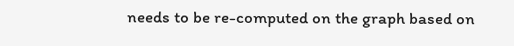needs to be re-computed on the graph based on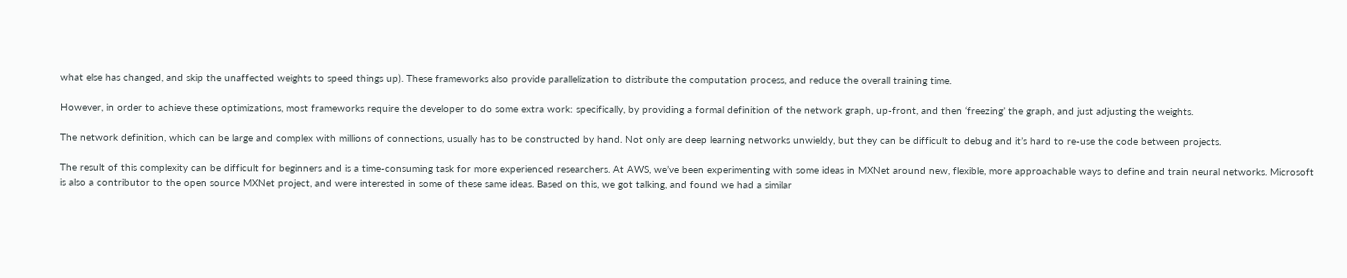what else has changed, and skip the unaffected weights to speed things up). These frameworks also provide parallelization to distribute the computation process, and reduce the overall training time.

However, in order to achieve these optimizations, most frameworks require the developer to do some extra work: specifically, by providing a formal definition of the network graph, up-front, and then ‘freezing’ the graph, and just adjusting the weights.

The network definition, which can be large and complex with millions of connections, usually has to be constructed by hand. Not only are deep learning networks unwieldy, but they can be difficult to debug and it’s hard to re-use the code between projects.

The result of this complexity can be difficult for beginners and is a time-consuming task for more experienced researchers. At AWS, we’ve been experimenting with some ideas in MXNet around new, flexible, more approachable ways to define and train neural networks. Microsoft is also a contributor to the open source MXNet project, and were interested in some of these same ideas. Based on this, we got talking, and found we had a similar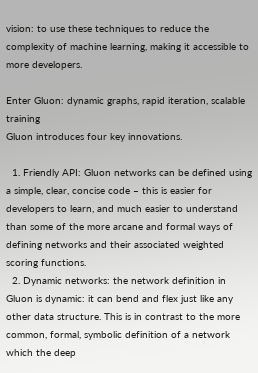vision: to use these techniques to reduce the complexity of machine learning, making it accessible to more developers.

Enter Gluon: dynamic graphs, rapid iteration, scalable training
Gluon introduces four key innovations.

  1. Friendly API: Gluon networks can be defined using a simple, clear, concise code – this is easier for developers to learn, and much easier to understand than some of the more arcane and formal ways of defining networks and their associated weighted scoring functions.
  2. Dynamic networks: the network definition in Gluon is dynamic: it can bend and flex just like any other data structure. This is in contrast to the more common, formal, symbolic definition of a network which the deep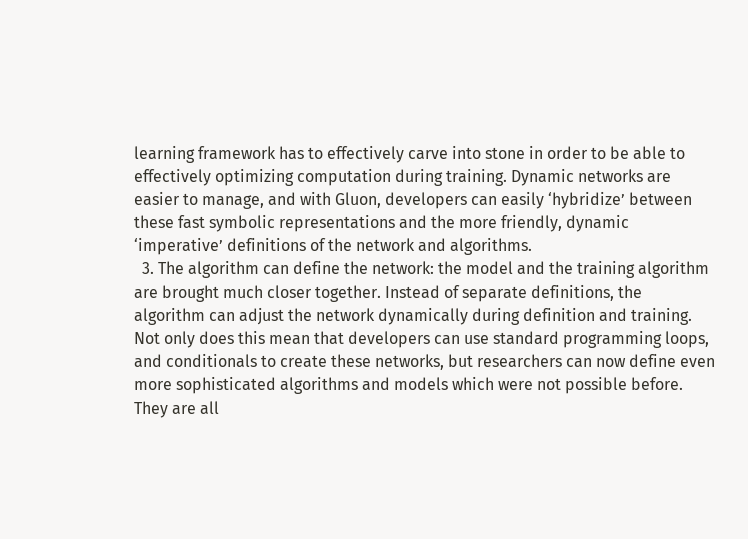learning framework has to effectively carve into stone in order to be able to effectively optimizing computation during training. Dynamic networks are easier to manage, and with Gluon, developers can easily ‘hybridize’ between these fast symbolic representations and the more friendly, dynamic ‘imperative’ definitions of the network and algorithms.
  3. The algorithm can define the network: the model and the training algorithm are brought much closer together. Instead of separate definitions, the algorithm can adjust the network dynamically during definition and training. Not only does this mean that developers can use standard programming loops, and conditionals to create these networks, but researchers can now define even more sophisticated algorithms and models which were not possible before. They are all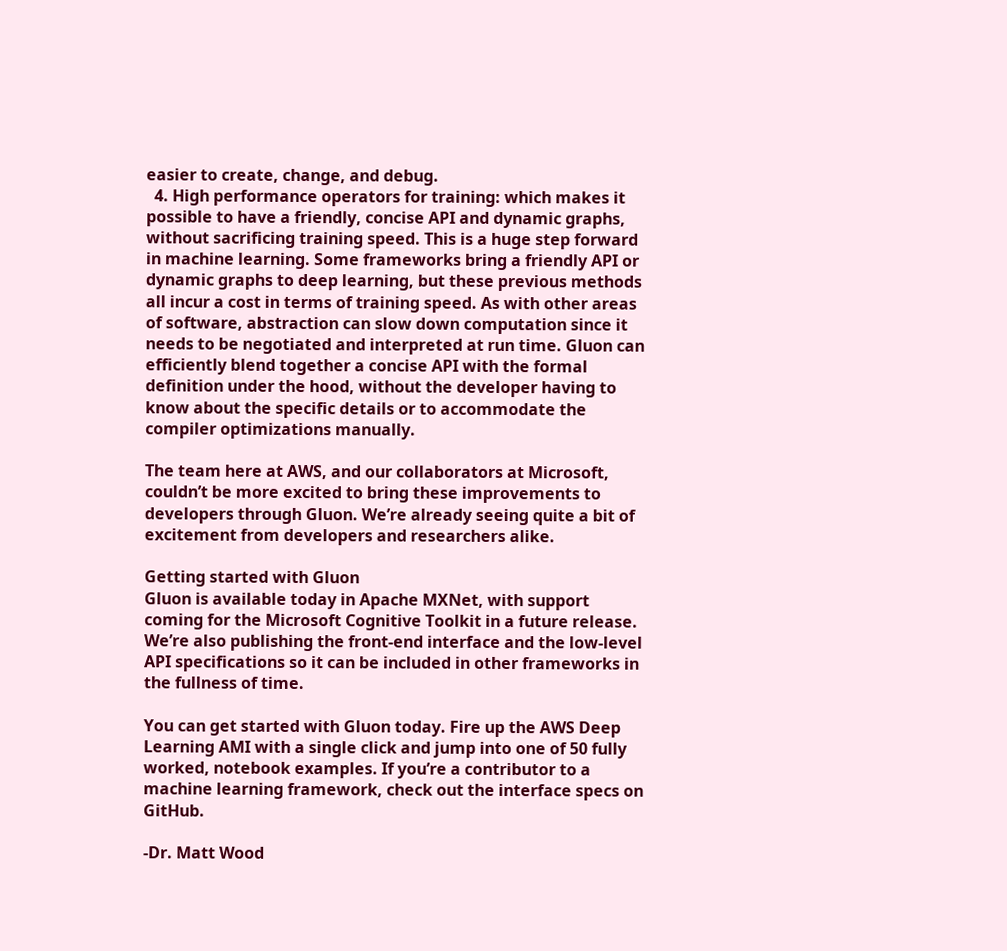easier to create, change, and debug.
  4. High performance operators for training: which makes it possible to have a friendly, concise API and dynamic graphs, without sacrificing training speed. This is a huge step forward in machine learning. Some frameworks bring a friendly API or dynamic graphs to deep learning, but these previous methods all incur a cost in terms of training speed. As with other areas of software, abstraction can slow down computation since it needs to be negotiated and interpreted at run time. Gluon can efficiently blend together a concise API with the formal definition under the hood, without the developer having to know about the specific details or to accommodate the compiler optimizations manually.

The team here at AWS, and our collaborators at Microsoft, couldn’t be more excited to bring these improvements to developers through Gluon. We’re already seeing quite a bit of excitement from developers and researchers alike.

Getting started with Gluon
Gluon is available today in Apache MXNet, with support coming for the Microsoft Cognitive Toolkit in a future release. We’re also publishing the front-end interface and the low-level API specifications so it can be included in other frameworks in the fullness of time.

You can get started with Gluon today. Fire up the AWS Deep Learning AMI with a single click and jump into one of 50 fully worked, notebook examples. If you’re a contributor to a machine learning framework, check out the interface specs on GitHub.

-Dr. Matt Wood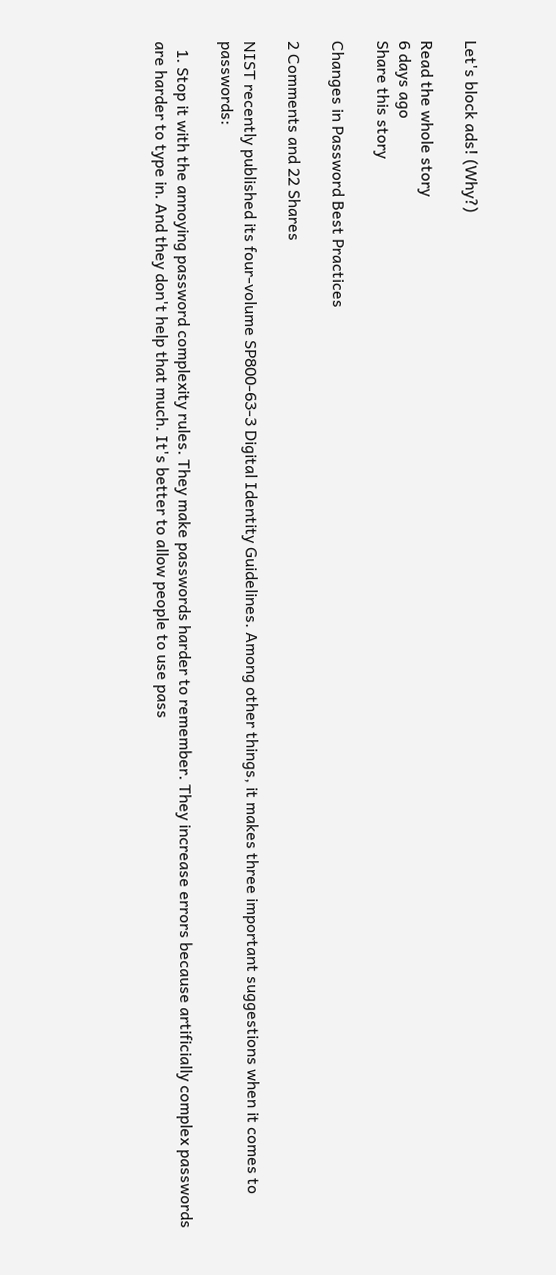Let's block ads! (Why?)

Read the whole story
6 days ago
Share this story

Changes in Password Best Practices

2 Comments and 22 Shares

NIST recently published its four-volume SP800-63-3 Digital Identity Guidelines. Among other things, it makes three important suggestions when it comes to passwords:

  1. Stop it with the annoying password complexity rules. They make passwords harder to remember. They increase errors because artificially complex passwords are harder to type in. And they don't help that much. It's better to allow people to use pass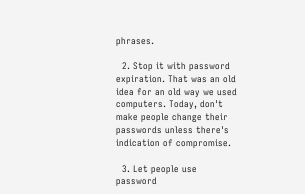phrases.

  2. Stop it with password expiration. That was an old idea for an old way we used computers. Today, don't make people change their passwords unless there's indication of compromise.

  3. Let people use password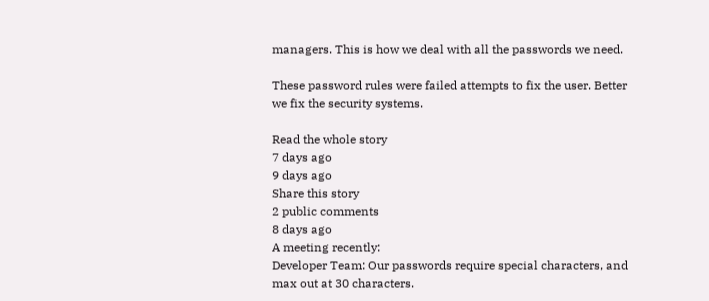managers. This is how we deal with all the passwords we need.

These password rules were failed attempts to fix the user. Better we fix the security systems.

Read the whole story
7 days ago
9 days ago
Share this story
2 public comments
8 days ago
A meeting recently:
Developer Team: Our passwords require special characters, and max out at 30 characters.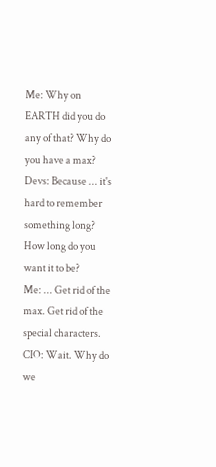Me: Why on EARTH did you do any of that? Why do you have a max?
Devs: Because ... it's hard to remember something long? How long do you want it to be?
Me: ... Get rid of the max. Get rid of the special characters.
CIO: Wait. Why do we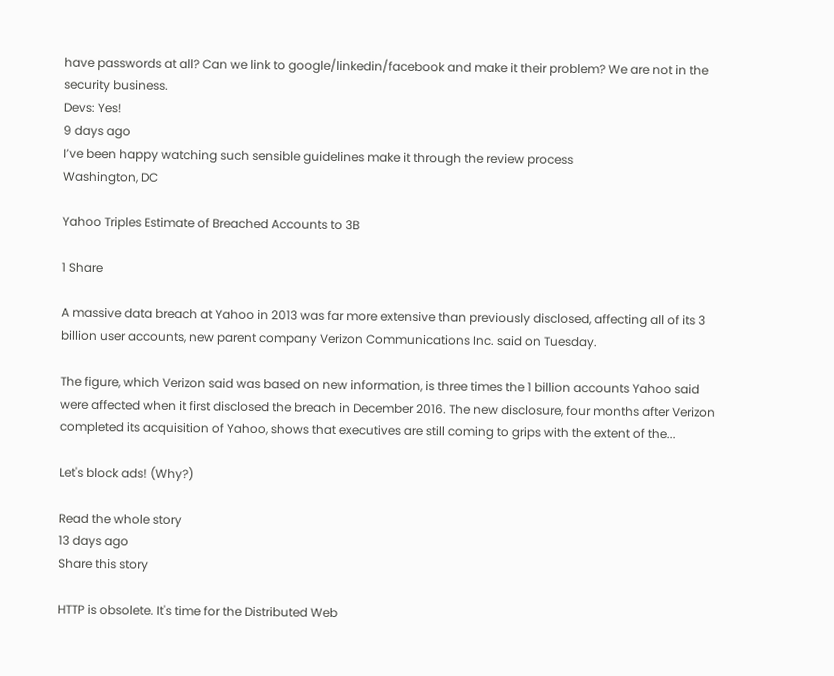have passwords at all? Can we link to google/linkedin/facebook and make it their problem? We are not in the security business.
Devs: Yes!
9 days ago
I’ve been happy watching such sensible guidelines make it through the review process
Washington, DC

Yahoo Triples Estimate of Breached Accounts to 3B

1 Share

A massive data breach at Yahoo in 2013 was far more extensive than previously disclosed, affecting all of its 3 billion user accounts, new parent company Verizon Communications Inc. said on Tuesday.

The figure, which Verizon said was based on new information, is three times the 1 billion accounts Yahoo said were affected when it first disclosed the breach in December 2016. The new disclosure, four months after Verizon completed its acquisition of Yahoo, shows that executives are still coming to grips with the extent of the...

Let's block ads! (Why?)

Read the whole story
13 days ago
Share this story

HTTP is obsolete. It's time for the Distributed Web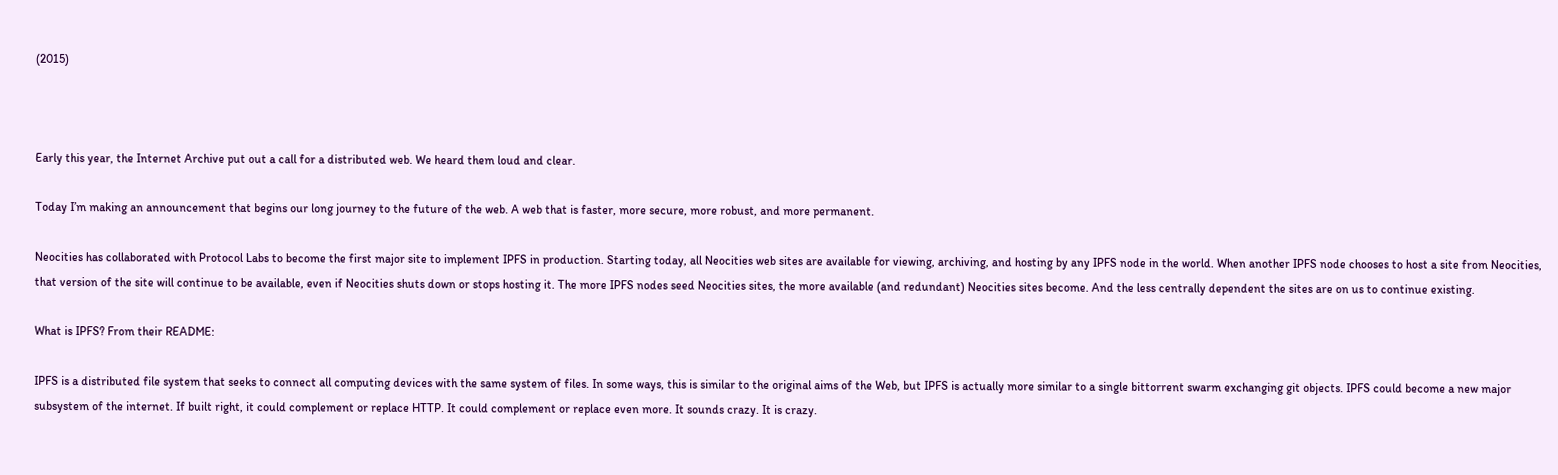(2015)



Early this year, the Internet Archive put out a call for a distributed web. We heard them loud and clear.

Today I’m making an announcement that begins our long journey to the future of the web. A web that is faster, more secure, more robust, and more permanent.

Neocities has collaborated with Protocol Labs to become the first major site to implement IPFS in production. Starting today, all Neocities web sites are available for viewing, archiving, and hosting by any IPFS node in the world. When another IPFS node chooses to host a site from Neocities, that version of the site will continue to be available, even if Neocities shuts down or stops hosting it. The more IPFS nodes seed Neocities sites, the more available (and redundant) Neocities sites become. And the less centrally dependent the sites are on us to continue existing.

What is IPFS? From their README:

IPFS is a distributed file system that seeks to connect all computing devices with the same system of files. In some ways, this is similar to the original aims of the Web, but IPFS is actually more similar to a single bittorrent swarm exchanging git objects. IPFS could become a new major subsystem of the internet. If built right, it could complement or replace HTTP. It could complement or replace even more. It sounds crazy. It is crazy.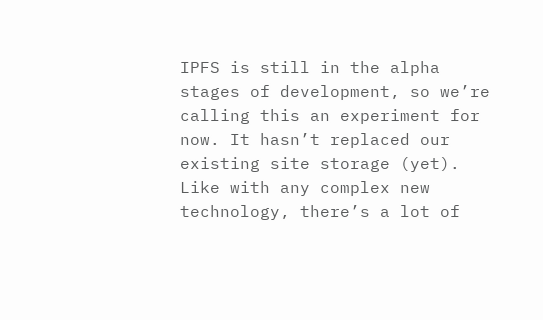IPFS is still in the alpha stages of development, so we’re calling this an experiment for now. It hasn’t replaced our existing site storage (yet). Like with any complex new technology, there’s a lot of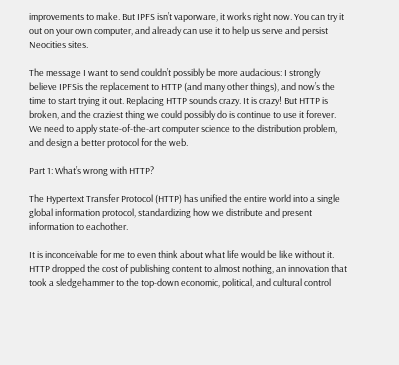improvements to make. But IPFS isn’t vaporware, it works right now. You can try it out on your own computer, and already can use it to help us serve and persist Neocities sites.

The message I want to send couldn’t possibly be more audacious: I strongly believe IPFSis the replacement to HTTP (and many other things), and now’s the time to start trying it out. Replacing HTTP sounds crazy. It is crazy! But HTTP is broken, and the craziest thing we could possibly do is continue to use it forever. We need to apply state-of-the-art computer science to the distribution problem, and design a better protocol for the web.

Part 1: What’s wrong with HTTP?

The Hypertext Transfer Protocol (HTTP) has unified the entire world into a single global information protocol, standardizing how we distribute and present information to eachother.

It is inconceivable for me to even think about what life would be like without it. HTTP dropped the cost of publishing content to almost nothing, an innovation that took a sledgehammer to the top-down economic, political, and cultural control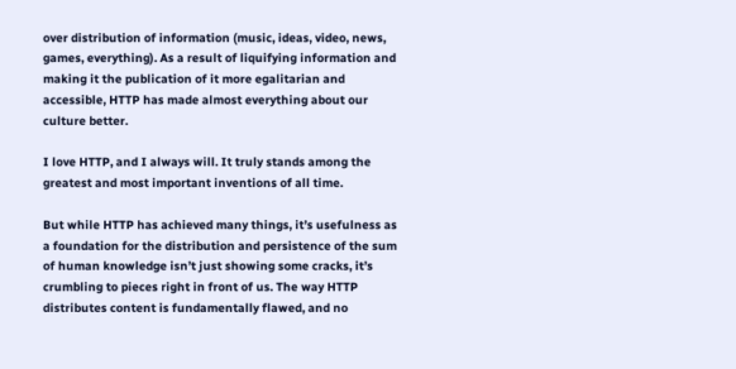over distribution of information (music, ideas, video, news, games, everything). As a result of liquifying information and making it the publication of it more egalitarian and accessible, HTTP has made almost everything about our culture better.

I love HTTP, and I always will. It truly stands among the greatest and most important inventions of all time.

But while HTTP has achieved many things, it’s usefulness as a foundation for the distribution and persistence of the sum of human knowledge isn’t just showing some cracks, it’s crumbling to pieces right in front of us. The way HTTP distributes content is fundamentally flawed, and no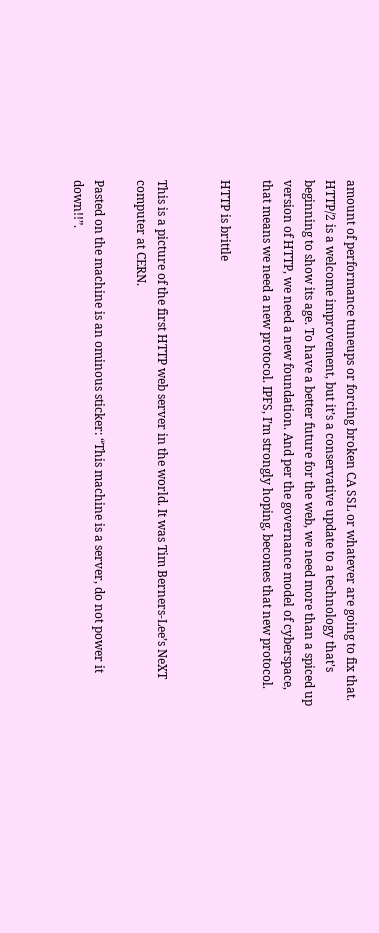amount of performance tuneups or forcing broken CA SSL or whatever are going to fix that. HTTP/2 is a welcome improvement, but it’s a conservative update to a technology that’s beginning to show its age. To have a better future for the web, we need more than a spiced up version of HTTP, we need a new foundation. And per the governance model of cyberspace, that means we need a new protocol. IPFS, I’m strongly hoping, becomes that new protocol.

HTTP is brittle


This is a picture of the first HTTP web server in the world. It was Tim Berners-Lee’s NeXT computer at CERN.

Pasted on the machine is an ominous sticker: “This machine is a server, do not power it down!!”.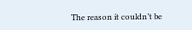The reason it couldn’t be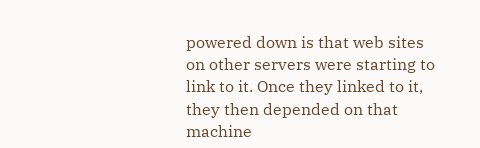powered down is that web sites on other servers were starting to link to it. Once they linked to it, they then depended on that machine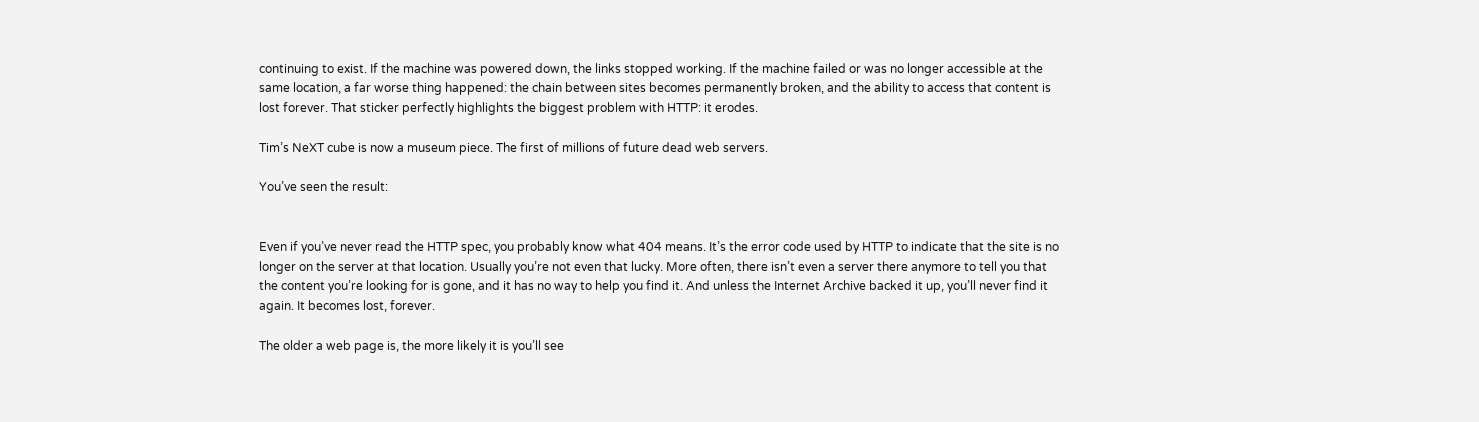continuing to exist. If the machine was powered down, the links stopped working. If the machine failed or was no longer accessible at the same location, a far worse thing happened: the chain between sites becomes permanently broken, and the ability to access that content is lost forever. That sticker perfectly highlights the biggest problem with HTTP: it erodes.

Tim’s NeXT cube is now a museum piece. The first of millions of future dead web servers.

You’ve seen the result:


Even if you’ve never read the HTTP spec, you probably know what 404 means. It’s the error code used by HTTP to indicate that the site is no longer on the server at that location. Usually you’re not even that lucky. More often, there isn’t even a server there anymore to tell you that the content you’re looking for is gone, and it has no way to help you find it. And unless the Internet Archive backed it up, you’ll never find it again. It becomes lost, forever.

The older a web page is, the more likely it is you’ll see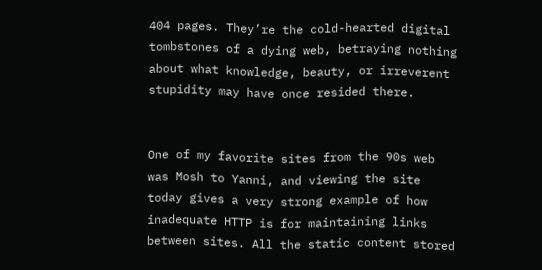404 pages. They’re the cold-hearted digital tombstones of a dying web, betraying nothing about what knowledge, beauty, or irreverent stupidity may have once resided there.


One of my favorite sites from the 90s web was Mosh to Yanni, and viewing the site today gives a very strong example of how inadequate HTTP is for maintaining links between sites. All the static content stored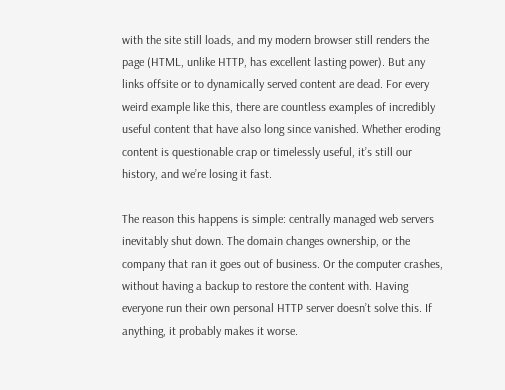with the site still loads, and my modern browser still renders the page (HTML, unlike HTTP, has excellent lasting power). But any links offsite or to dynamically served content are dead. For every weird example like this, there are countless examples of incredibly useful content that have also long since vanished. Whether eroding content is questionable crap or timelessly useful, it’s still our history, and we’re losing it fast.

The reason this happens is simple: centrally managed web servers inevitably shut down. The domain changes ownership, or the company that ran it goes out of business. Or the computer crashes, without having a backup to restore the content with. Having everyone run their own personal HTTP server doesn’t solve this. If anything, it probably makes it worse.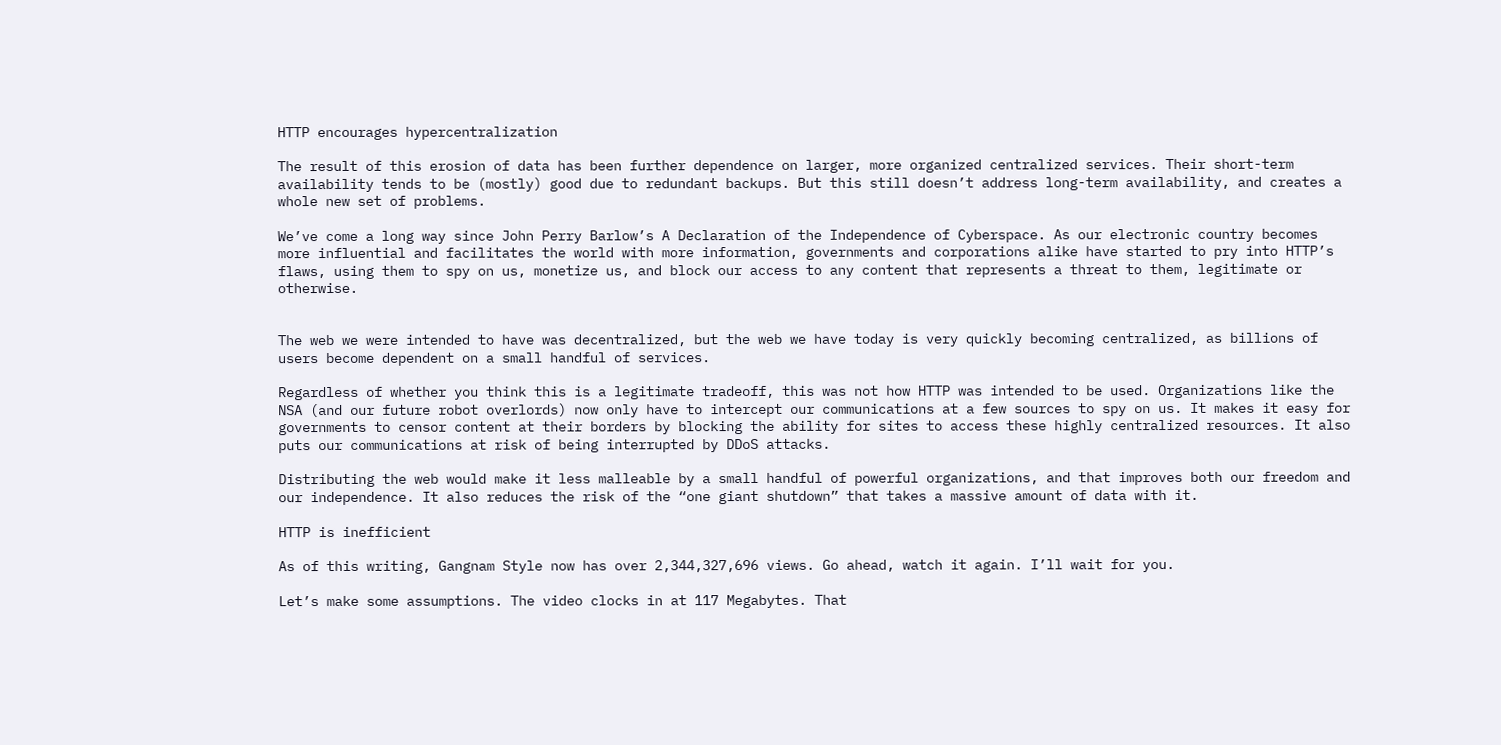HTTP encourages hypercentralization

The result of this erosion of data has been further dependence on larger, more organized centralized services. Their short-term availability tends to be (mostly) good due to redundant backups. But this still doesn’t address long-term availability, and creates a whole new set of problems.

We’ve come a long way since John Perry Barlow’s A Declaration of the Independence of Cyberspace. As our electronic country becomes more influential and facilitates the world with more information, governments and corporations alike have started to pry into HTTP’s flaws, using them to spy on us, monetize us, and block our access to any content that represents a threat to them, legitimate or otherwise.


The web we were intended to have was decentralized, but the web we have today is very quickly becoming centralized, as billions of users become dependent on a small handful of services.

Regardless of whether you think this is a legitimate tradeoff, this was not how HTTP was intended to be used. Organizations like the NSA (and our future robot overlords) now only have to intercept our communications at a few sources to spy on us. It makes it easy for governments to censor content at their borders by blocking the ability for sites to access these highly centralized resources. It also puts our communications at risk of being interrupted by DDoS attacks.

Distributing the web would make it less malleable by a small handful of powerful organizations, and that improves both our freedom and our independence. It also reduces the risk of the “one giant shutdown” that takes a massive amount of data with it.

HTTP is inefficient

As of this writing, Gangnam Style now has over 2,344,327,696 views. Go ahead, watch it again. I’ll wait for you.

Let’s make some assumptions. The video clocks in at 117 Megabytes. That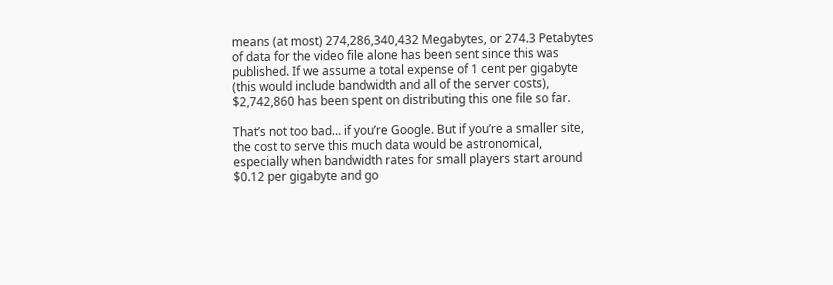means (at most) 274,286,340,432 Megabytes, or 274.3 Petabytes of data for the video file alone has been sent since this was published. If we assume a total expense of 1 cent per gigabyte (this would include bandwidth and all of the server costs), $2,742,860 has been spent on distributing this one file so far.

That’s not too bad… if you’re Google. But if you’re a smaller site, the cost to serve this much data would be astronomical, especially when bandwidth rates for small players start around $0.12 per gigabyte and go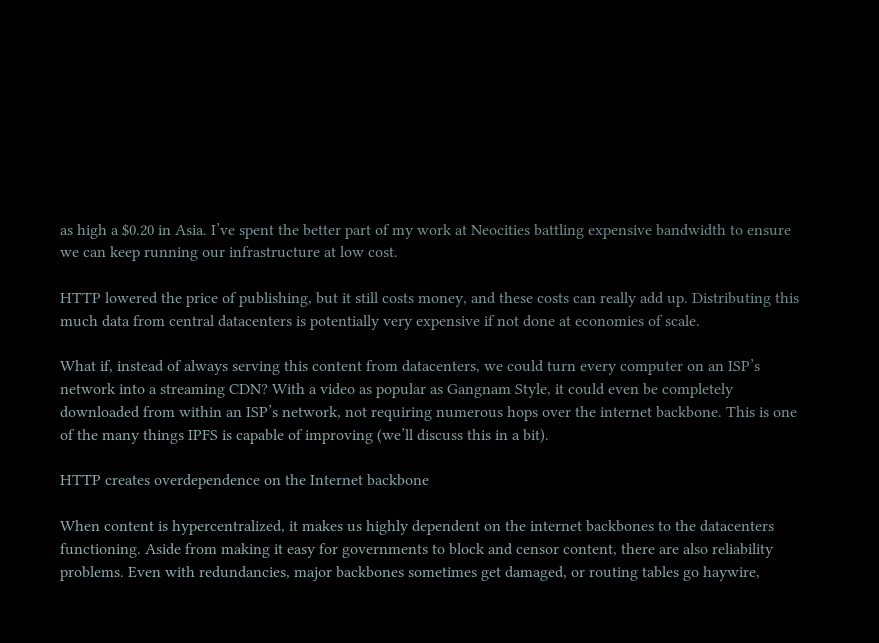as high a $0.20 in Asia. I’ve spent the better part of my work at Neocities battling expensive bandwidth to ensure we can keep running our infrastructure at low cost.

HTTP lowered the price of publishing, but it still costs money, and these costs can really add up. Distributing this much data from central datacenters is potentially very expensive if not done at economies of scale.

What if, instead of always serving this content from datacenters, we could turn every computer on an ISP’s network into a streaming CDN? With a video as popular as Gangnam Style, it could even be completely downloaded from within an ISP’s network, not requiring numerous hops over the internet backbone. This is one of the many things IPFS is capable of improving (we’ll discuss this in a bit).

HTTP creates overdependence on the Internet backbone

When content is hypercentralized, it makes us highly dependent on the internet backbones to the datacenters functioning. Aside from making it easy for governments to block and censor content, there are also reliability problems. Even with redundancies, major backbones sometimes get damaged, or routing tables go haywire,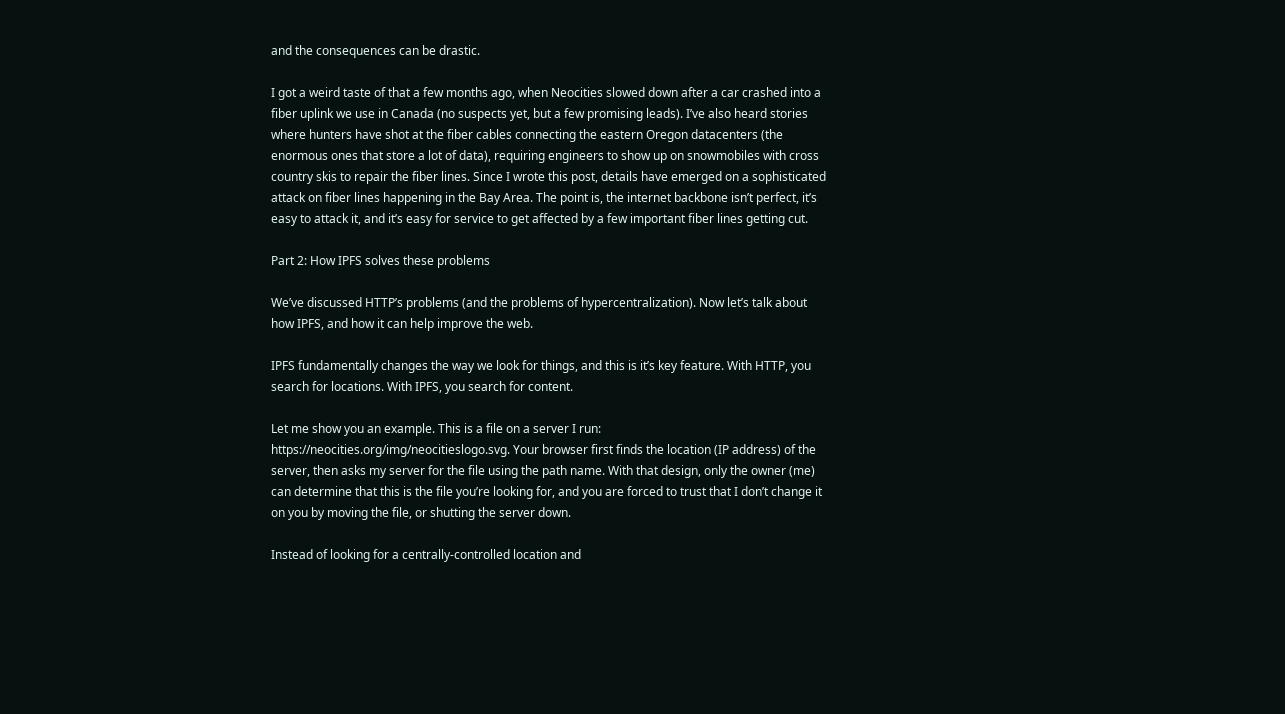and the consequences can be drastic.

I got a weird taste of that a few months ago, when Neocities slowed down after a car crashed into a fiber uplink we use in Canada (no suspects yet, but a few promising leads). I’ve also heard stories where hunters have shot at the fiber cables connecting the eastern Oregon datacenters (the enormous ones that store a lot of data), requiring engineers to show up on snowmobiles with cross country skis to repair the fiber lines. Since I wrote this post, details have emerged on a sophisticated attack on fiber lines happening in the Bay Area. The point is, the internet backbone isn’t perfect, it’s easy to attack it, and it’s easy for service to get affected by a few important fiber lines getting cut.

Part 2: How IPFS solves these problems

We’ve discussed HTTP’s problems (and the problems of hypercentralization). Now let’s talk about how IPFS, and how it can help improve the web.

IPFS fundamentally changes the way we look for things, and this is it’s key feature. With HTTP, you search for locations. With IPFS, you search for content.

Let me show you an example. This is a file on a server I run: https://neocities.org/img/neocitieslogo.svg. Your browser first finds the location (IP address) of the server, then asks my server for the file using the path name. With that design, only the owner (me) can determine that this is the file you’re looking for, and you are forced to trust that I don’t change it on you by moving the file, or shutting the server down.

Instead of looking for a centrally-controlled location and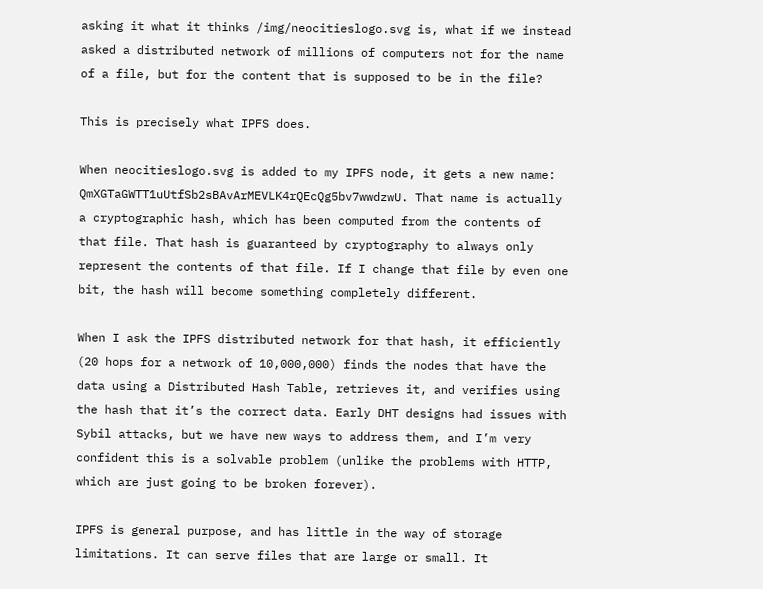asking it what it thinks /img/neocitieslogo.svg is, what if we instead asked a distributed network of millions of computers not for the name of a file, but for the content that is supposed to be in the file?

This is precisely what IPFS does.

When neocitieslogo.svg is added to my IPFS node, it gets a new name: QmXGTaGWTT1uUtfSb2sBAvArMEVLK4rQEcQg5bv7wwdzwU. That name is actually a cryptographic hash, which has been computed from the contents of that file. That hash is guaranteed by cryptography to always only represent the contents of that file. If I change that file by even one bit, the hash will become something completely different.

When I ask the IPFS distributed network for that hash, it efficiently (20 hops for a network of 10,000,000) finds the nodes that have the data using a Distributed Hash Table, retrieves it, and verifies using the hash that it’s the correct data. Early DHT designs had issues with Sybil attacks, but we have new ways to address them, and I’m very confident this is a solvable problem (unlike the problems with HTTP, which are just going to be broken forever).

IPFS is general purpose, and has little in the way of storage limitations. It can serve files that are large or small. It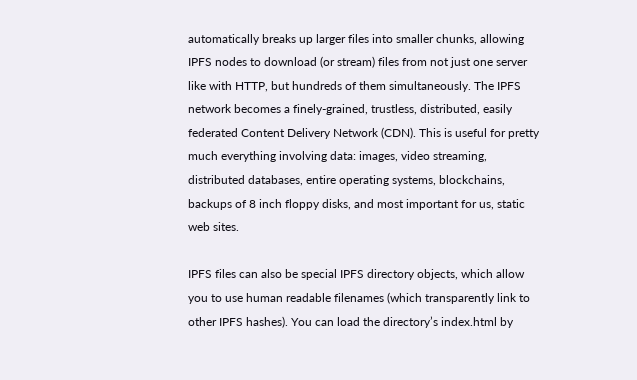automatically breaks up larger files into smaller chunks, allowing IPFS nodes to download (or stream) files from not just one server like with HTTP, but hundreds of them simultaneously. The IPFS network becomes a finely-grained, trustless, distributed, easily federated Content Delivery Network (CDN). This is useful for pretty much everything involving data: images, video streaming, distributed databases, entire operating systems, blockchains, backups of 8 inch floppy disks, and most important for us, static web sites.

IPFS files can also be special IPFS directory objects, which allow you to use human readable filenames (which transparently link to other IPFS hashes). You can load the directory’s index.html by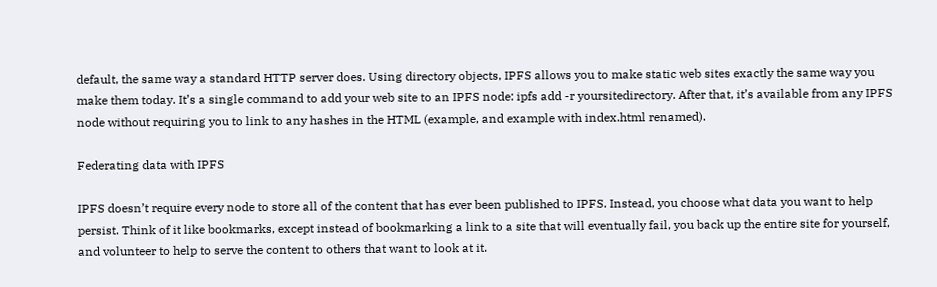default, the same way a standard HTTP server does. Using directory objects, IPFS allows you to make static web sites exactly the same way you make them today. It’s a single command to add your web site to an IPFS node: ipfs add -r yoursitedirectory. After that, it’s available from any IPFS node without requiring you to link to any hashes in the HTML (example, and example with index.html renamed).

Federating data with IPFS

IPFS doesn’t require every node to store all of the content that has ever been published to IPFS. Instead, you choose what data you want to help persist. Think of it like bookmarks, except instead of bookmarking a link to a site that will eventually fail, you back up the entire site for yourself, and volunteer to help to serve the content to others that want to look at it.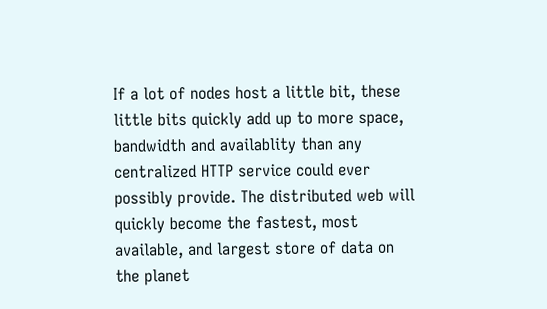If a lot of nodes host a little bit, these little bits quickly add up to more space, bandwidth and availablity than any centralized HTTP service could ever possibly provide. The distributed web will quickly become the fastest, most available, and largest store of data on the planet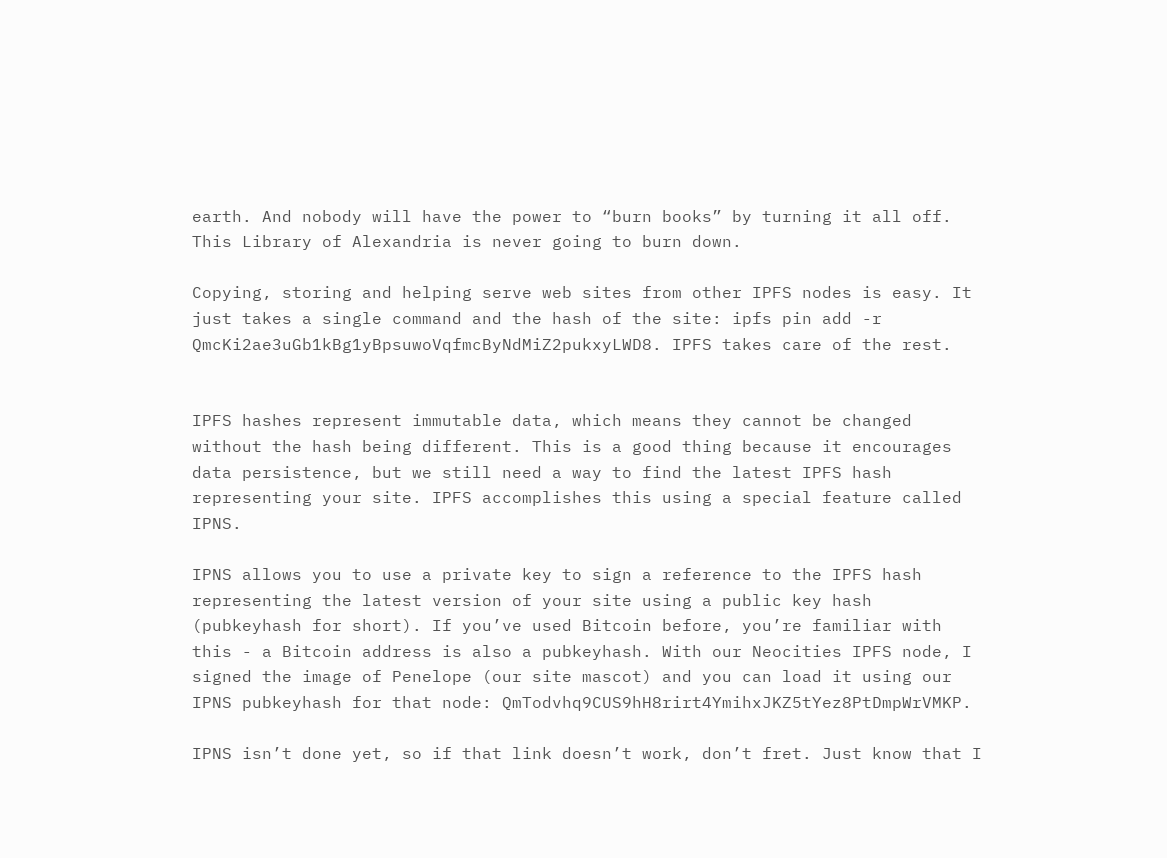earth. And nobody will have the power to “burn books” by turning it all off. This Library of Alexandria is never going to burn down.

Copying, storing and helping serve web sites from other IPFS nodes is easy. It just takes a single command and the hash of the site: ipfs pin add -r QmcKi2ae3uGb1kBg1yBpsuwoVqfmcByNdMiZ2pukxyLWD8. IPFS takes care of the rest.


IPFS hashes represent immutable data, which means they cannot be changed without the hash being different. This is a good thing because it encourages data persistence, but we still need a way to find the latest IPFS hash representing your site. IPFS accomplishes this using a special feature called IPNS.

IPNS allows you to use a private key to sign a reference to the IPFS hash representing the latest version of your site using a public key hash (pubkeyhash for short). If you’ve used Bitcoin before, you’re familiar with this - a Bitcoin address is also a pubkeyhash. With our Neocities IPFS node, I signed the image of Penelope (our site mascot) and you can load it using our IPNS pubkeyhash for that node: QmTodvhq9CUS9hH8rirt4YmihxJKZ5tYez8PtDmpWrVMKP.

IPNS isn’t done yet, so if that link doesn’t work, don’t fret. Just know that I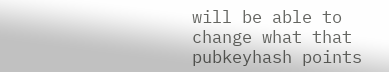will be able to change what that pubkeyhash points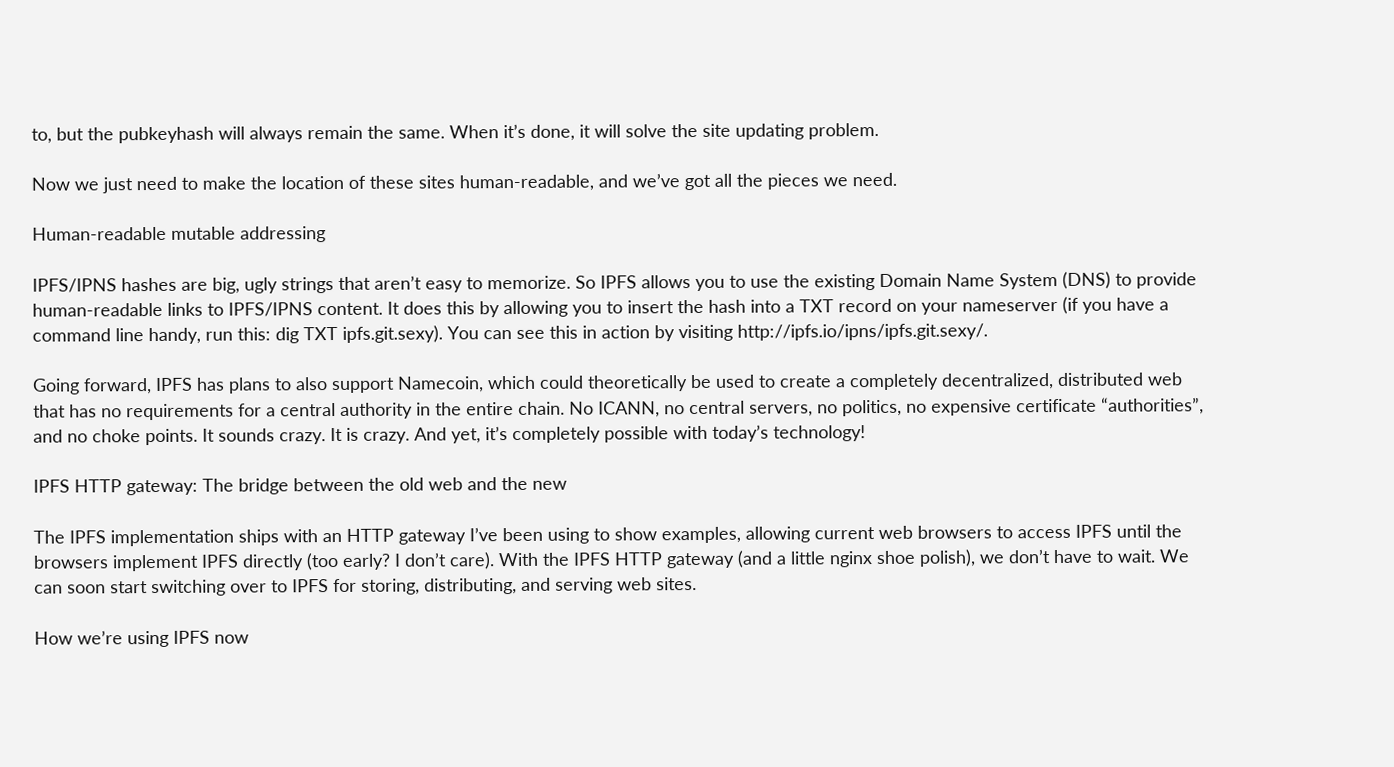to, but the pubkeyhash will always remain the same. When it’s done, it will solve the site updating problem.

Now we just need to make the location of these sites human-readable, and we’ve got all the pieces we need.

Human-readable mutable addressing

IPFS/IPNS hashes are big, ugly strings that aren’t easy to memorize. So IPFS allows you to use the existing Domain Name System (DNS) to provide human-readable links to IPFS/IPNS content. It does this by allowing you to insert the hash into a TXT record on your nameserver (if you have a command line handy, run this: dig TXT ipfs.git.sexy). You can see this in action by visiting http://ipfs.io/ipns/ipfs.git.sexy/.

Going forward, IPFS has plans to also support Namecoin, which could theoretically be used to create a completely decentralized, distributed web that has no requirements for a central authority in the entire chain. No ICANN, no central servers, no politics, no expensive certificate “authorities”, and no choke points. It sounds crazy. It is crazy. And yet, it’s completely possible with today’s technology!

IPFS HTTP gateway: The bridge between the old web and the new

The IPFS implementation ships with an HTTP gateway I’ve been using to show examples, allowing current web browsers to access IPFS until the browsers implement IPFS directly (too early? I don’t care). With the IPFS HTTP gateway (and a little nginx shoe polish), we don’t have to wait. We can soon start switching over to IPFS for storing, distributing, and serving web sites.

How we’re using IPFS now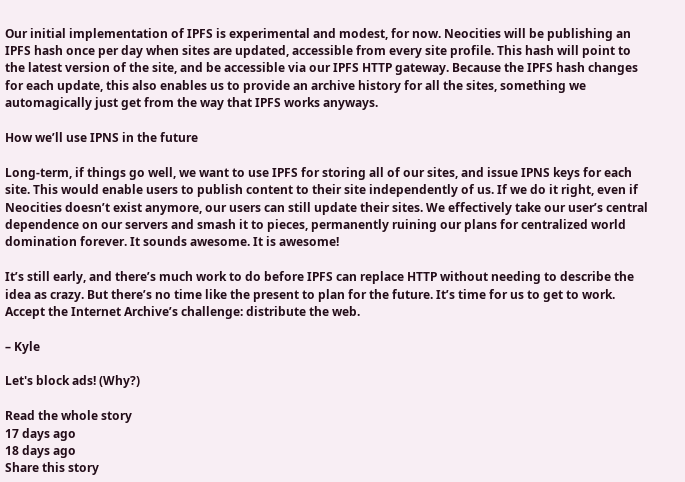Our initial implementation of IPFS is experimental and modest, for now. Neocities will be publishing an IPFS hash once per day when sites are updated, accessible from every site profile. This hash will point to the latest version of the site, and be accessible via our IPFS HTTP gateway. Because the IPFS hash changes for each update, this also enables us to provide an archive history for all the sites, something we automagically just get from the way that IPFS works anyways.

How we’ll use IPNS in the future

Long-term, if things go well, we want to use IPFS for storing all of our sites, and issue IPNS keys for each site. This would enable users to publish content to their site independently of us. If we do it right, even if Neocities doesn’t exist anymore, our users can still update their sites. We effectively take our user’s central dependence on our servers and smash it to pieces, permanently ruining our plans for centralized world domination forever. It sounds awesome. It is awesome!

It’s still early, and there’s much work to do before IPFS can replace HTTP without needing to describe the idea as crazy. But there’s no time like the present to plan for the future. It’s time for us to get to work. Accept the Internet Archive’s challenge: distribute the web.

– Kyle

Let's block ads! (Why?)

Read the whole story
17 days ago
18 days ago
Share this story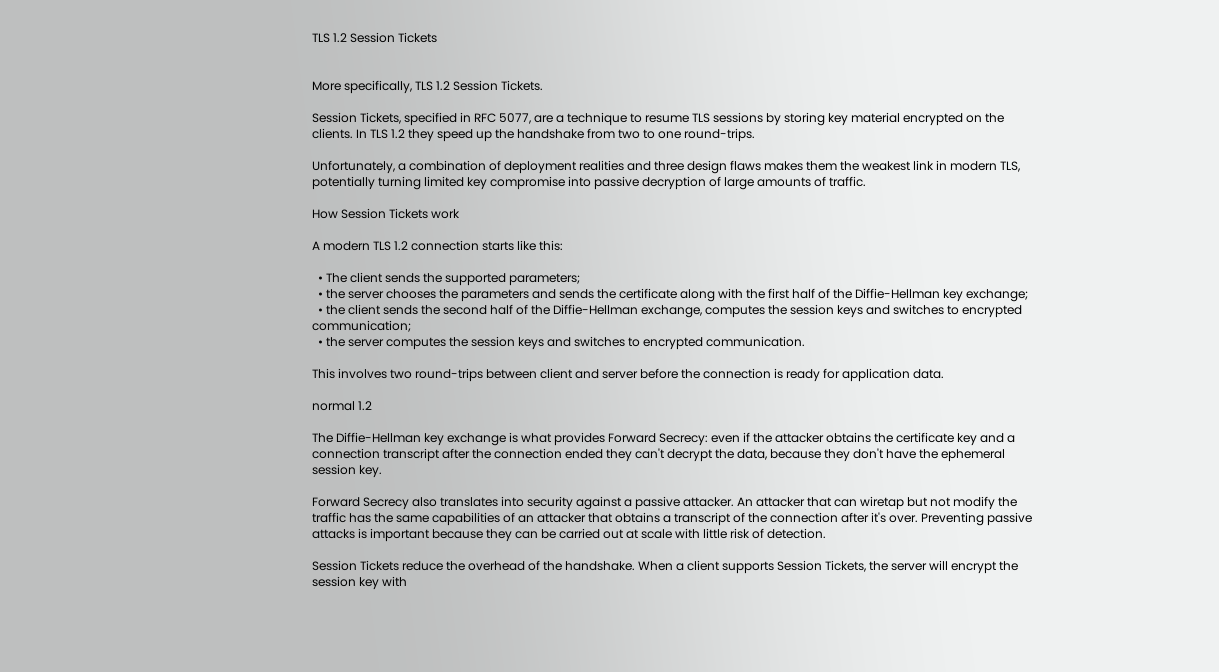TLS 1.2 Session Tickets


More specifically, TLS 1.2 Session Tickets.

Session Tickets, specified in RFC 5077, are a technique to resume TLS sessions by storing key material encrypted on the clients. In TLS 1.2 they speed up the handshake from two to one round-trips.

Unfortunately, a combination of deployment realities and three design flaws makes them the weakest link in modern TLS, potentially turning limited key compromise into passive decryption of large amounts of traffic.

How Session Tickets work

A modern TLS 1.2 connection starts like this:

  • The client sends the supported parameters;
  • the server chooses the parameters and sends the certificate along with the first half of the Diffie-Hellman key exchange;
  • the client sends the second half of the Diffie-Hellman exchange, computes the session keys and switches to encrypted communication;
  • the server computes the session keys and switches to encrypted communication.

This involves two round-trips between client and server before the connection is ready for application data.

normal 1.2

The Diffie-Hellman key exchange is what provides Forward Secrecy: even if the attacker obtains the certificate key and a connection transcript after the connection ended they can't decrypt the data, because they don't have the ephemeral session key.

Forward Secrecy also translates into security against a passive attacker. An attacker that can wiretap but not modify the traffic has the same capabilities of an attacker that obtains a transcript of the connection after it's over. Preventing passive attacks is important because they can be carried out at scale with little risk of detection.

Session Tickets reduce the overhead of the handshake. When a client supports Session Tickets, the server will encrypt the session key with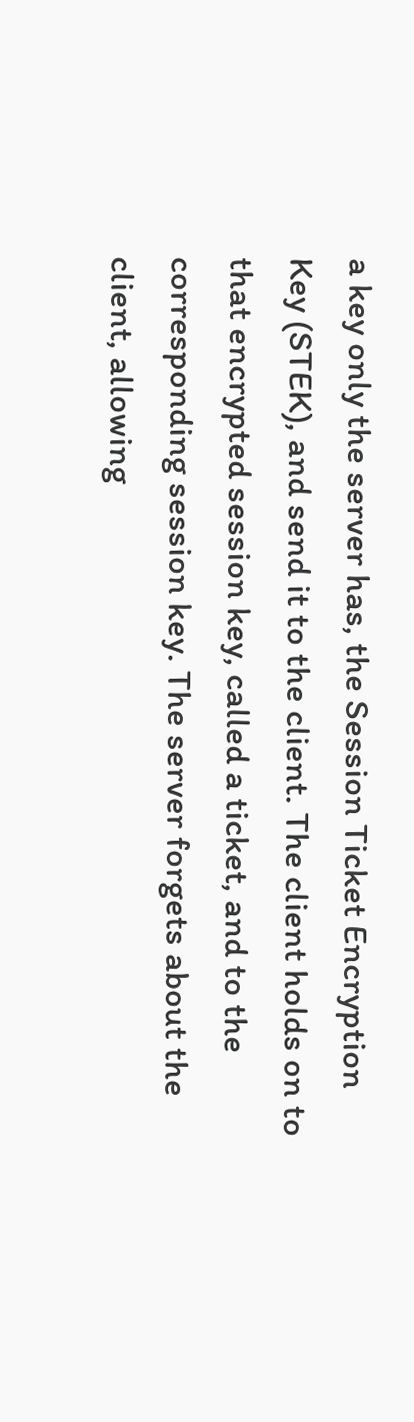a key only the server has, the Session Ticket Encryption Key (STEK), and send it to the client. The client holds on to that encrypted session key, called a ticket, and to the corresponding session key. The server forgets about the client, allowing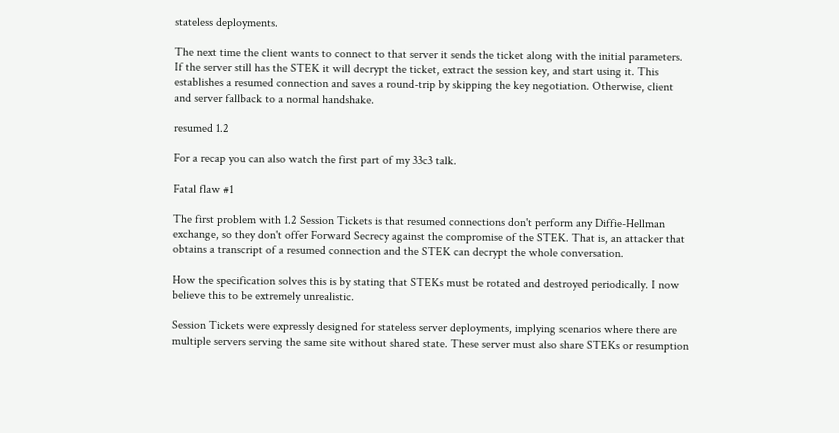stateless deployments.

The next time the client wants to connect to that server it sends the ticket along with the initial parameters. If the server still has the STEK it will decrypt the ticket, extract the session key, and start using it. This establishes a resumed connection and saves a round-trip by skipping the key negotiation. Otherwise, client and server fallback to a normal handshake.

resumed 1.2

For a recap you can also watch the first part of my 33c3 talk.

Fatal flaw #1

The first problem with 1.2 Session Tickets is that resumed connections don't perform any Diffie-Hellman exchange, so they don't offer Forward Secrecy against the compromise of the STEK. That is, an attacker that obtains a transcript of a resumed connection and the STEK can decrypt the whole conversation.

How the specification solves this is by stating that STEKs must be rotated and destroyed periodically. I now believe this to be extremely unrealistic.

Session Tickets were expressly designed for stateless server deployments, implying scenarios where there are multiple servers serving the same site without shared state. These server must also share STEKs or resumption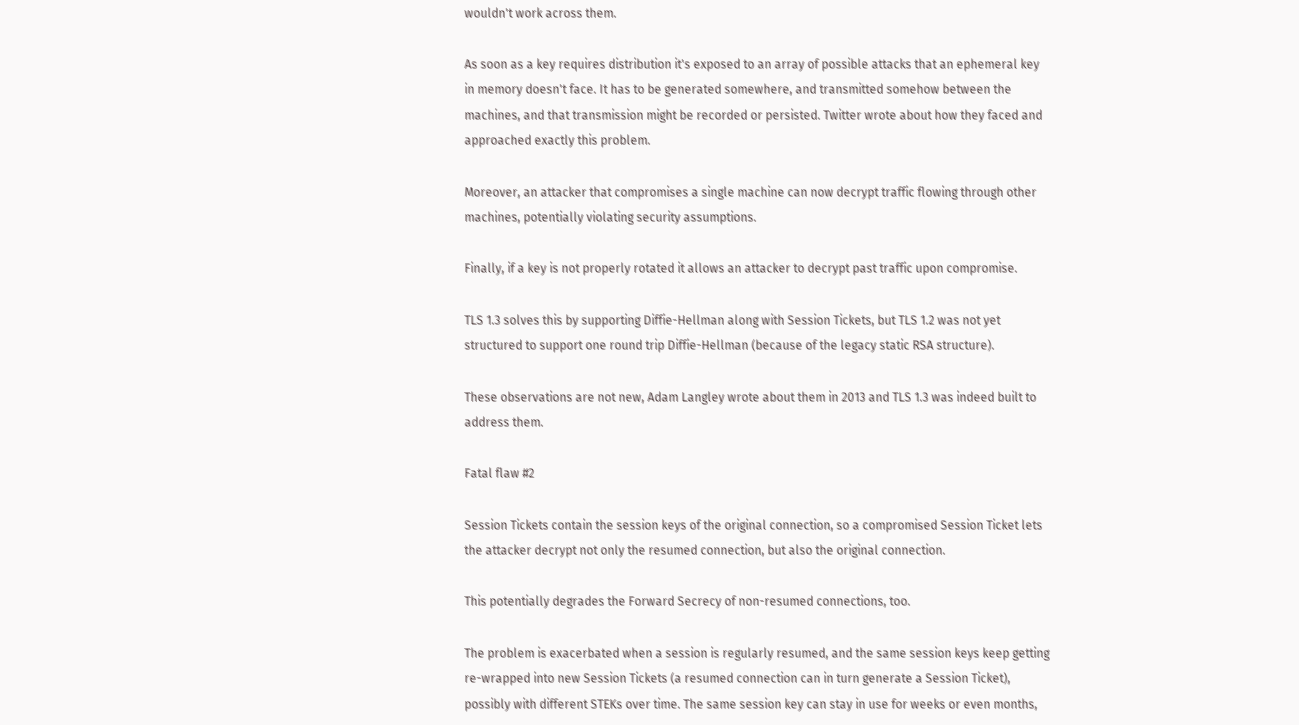wouldn't work across them.

As soon as a key requires distribution it's exposed to an array of possible attacks that an ephemeral key in memory doesn't face. It has to be generated somewhere, and transmitted somehow between the machines, and that transmission might be recorded or persisted. Twitter wrote about how they faced and approached exactly this problem.

Moreover, an attacker that compromises a single machine can now decrypt traffic flowing through other machines, potentially violating security assumptions.

Finally, if a key is not properly rotated it allows an attacker to decrypt past traffic upon compromise.

TLS 1.3 solves this by supporting Diffie-Hellman along with Session Tickets, but TLS 1.2 was not yet structured to support one round trip Diffie-Hellman (because of the legacy static RSA structure).

These observations are not new, Adam Langley wrote about them in 2013 and TLS 1.3 was indeed built to address them.

Fatal flaw #2

Session Tickets contain the session keys of the original connection, so a compromised Session Ticket lets the attacker decrypt not only the resumed connection, but also the original connection.

This potentially degrades the Forward Secrecy of non-resumed connections, too.

The problem is exacerbated when a session is regularly resumed, and the same session keys keep getting re-wrapped into new Session Tickets (a resumed connection can in turn generate a Session Ticket), possibly with different STEKs over time. The same session key can stay in use for weeks or even months,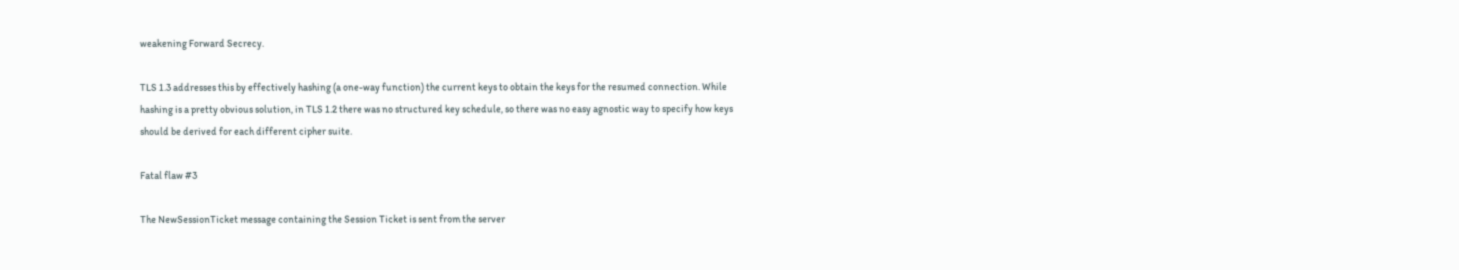weakening Forward Secrecy.

TLS 1.3 addresses this by effectively hashing (a one-way function) the current keys to obtain the keys for the resumed connection. While hashing is a pretty obvious solution, in TLS 1.2 there was no structured key schedule, so there was no easy agnostic way to specify how keys should be derived for each different cipher suite.

Fatal flaw #3

The NewSessionTicket message containing the Session Ticket is sent from the server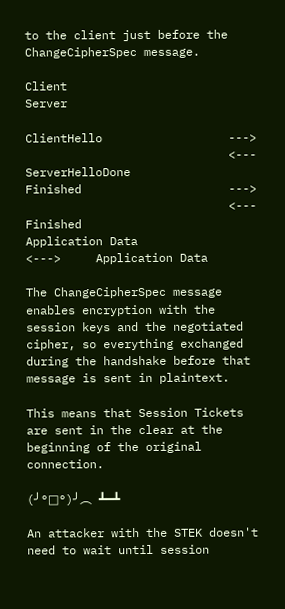to the client just before the ChangeCipherSpec message.

Client                                               Server

ClientHello                  --->
                             <---      ServerHelloDone
Finished                     --->
                             <---             Finished
Application Data             <--->     Application Data

The ChangeCipherSpec message enables encryption with the session keys and the negotiated cipher, so everything exchanged during the handshake before that message is sent in plaintext.

This means that Session Tickets are sent in the clear at the beginning of the original connection.

(╯°□°)╯︵ ┻━┻

An attacker with the STEK doesn't need to wait until session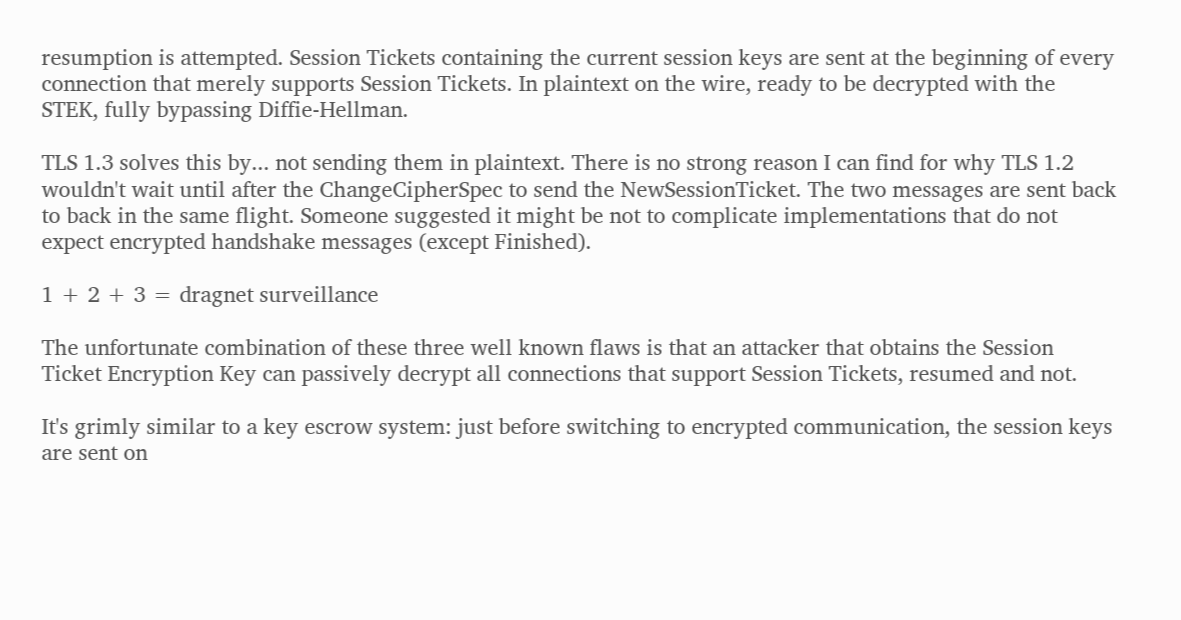resumption is attempted. Session Tickets containing the current session keys are sent at the beginning of every connection that merely supports Session Tickets. In plaintext on the wire, ready to be decrypted with the STEK, fully bypassing Diffie-Hellman.

TLS 1.3 solves this by... not sending them in plaintext. There is no strong reason I can find for why TLS 1.2 wouldn't wait until after the ChangeCipherSpec to send the NewSessionTicket. The two messages are sent back to back in the same flight. Someone suggested it might be not to complicate implementations that do not expect encrypted handshake messages (except Finished).

1 + 2 + 3 = dragnet surveillance

The unfortunate combination of these three well known flaws is that an attacker that obtains the Session Ticket Encryption Key can passively decrypt all connections that support Session Tickets, resumed and not.

It's grimly similar to a key escrow system: just before switching to encrypted communication, the session keys are sent on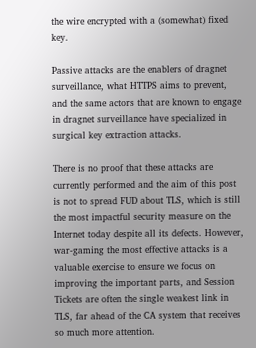the wire encrypted with a (somewhat) fixed key.

Passive attacks are the enablers of dragnet surveillance, what HTTPS aims to prevent, and the same actors that are known to engage in dragnet surveillance have specialized in surgical key extraction attacks.

There is no proof that these attacks are currently performed and the aim of this post is not to spread FUD about TLS, which is still the most impactful security measure on the Internet today despite all its defects. However, war-gaming the most effective attacks is a valuable exercise to ensure we focus on improving the important parts, and Session Tickets are often the single weakest link in TLS, far ahead of the CA system that receives so much more attention.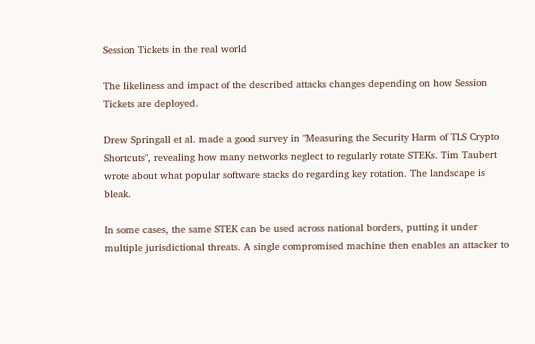Session Tickets in the real world

The likeliness and impact of the described attacks changes depending on how Session Tickets are deployed.

Drew Springall et al. made a good survey in "Measuring the Security Harm of TLS Crypto Shortcuts", revealing how many networks neglect to regularly rotate STEKs. Tim Taubert wrote about what popular software stacks do regarding key rotation. The landscape is bleak.

In some cases, the same STEK can be used across national borders, putting it under multiple jurisdictional threats. A single compromised machine then enables an attacker to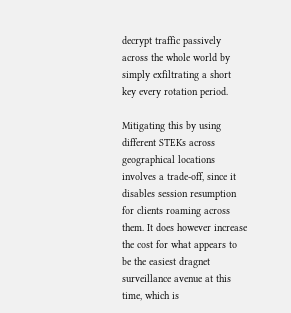decrypt traffic passively across the whole world by simply exfiltrating a short key every rotation period.

Mitigating this by using different STEKs across geographical locations involves a trade-off, since it disables session resumption for clients roaming across them. It does however increase the cost for what appears to be the easiest dragnet surveillance avenue at this time, which is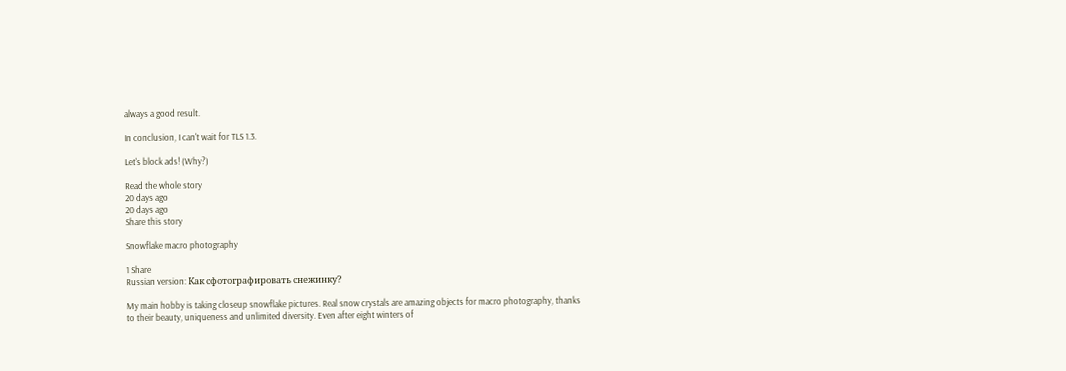always a good result.

In conclusion, I can't wait for TLS 1.3.

Let's block ads! (Why?)

Read the whole story
20 days ago
20 days ago
Share this story

Snowflake macro photography

1 Share
Russian version: Как сфотографировать снежинку?

My main hobby is taking closeup snowflake pictures. Real snow crystals are amazing objects for macro photography, thanks to their beauty, uniqueness and unlimited diversity. Even after eight winters of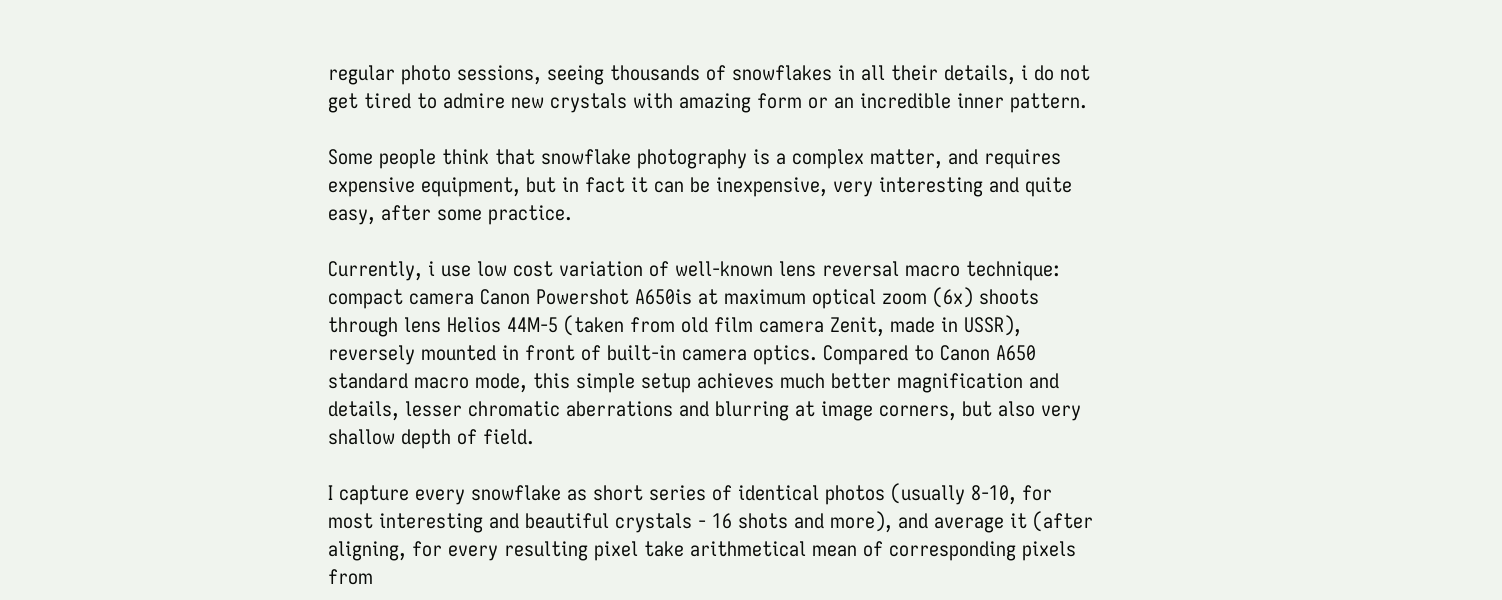regular photo sessions, seeing thousands of snowflakes in all their details, i do not get tired to admire new crystals with amazing form or an incredible inner pattern.

Some people think that snowflake photography is a complex matter, and requires expensive equipment, but in fact it can be inexpensive, very interesting and quite easy, after some practice.

Currently, i use low cost variation of well-known lens reversal macro technique: compact camera Canon Powershot A650is at maximum optical zoom (6x) shoots through lens Helios 44M-5 (taken from old film camera Zenit, made in USSR), reversely mounted in front of built-in camera optics. Compared to Canon A650 standard macro mode, this simple setup achieves much better magnification and details, lesser chromatic aberrations and blurring at image corners, but also very shallow depth of field.

I capture every snowflake as short series of identical photos (usually 8-10, for most interesting and beautiful crystals - 16 shots and more), and average it (after aligning, for every resulting pixel take arithmetical mean of corresponding pixels from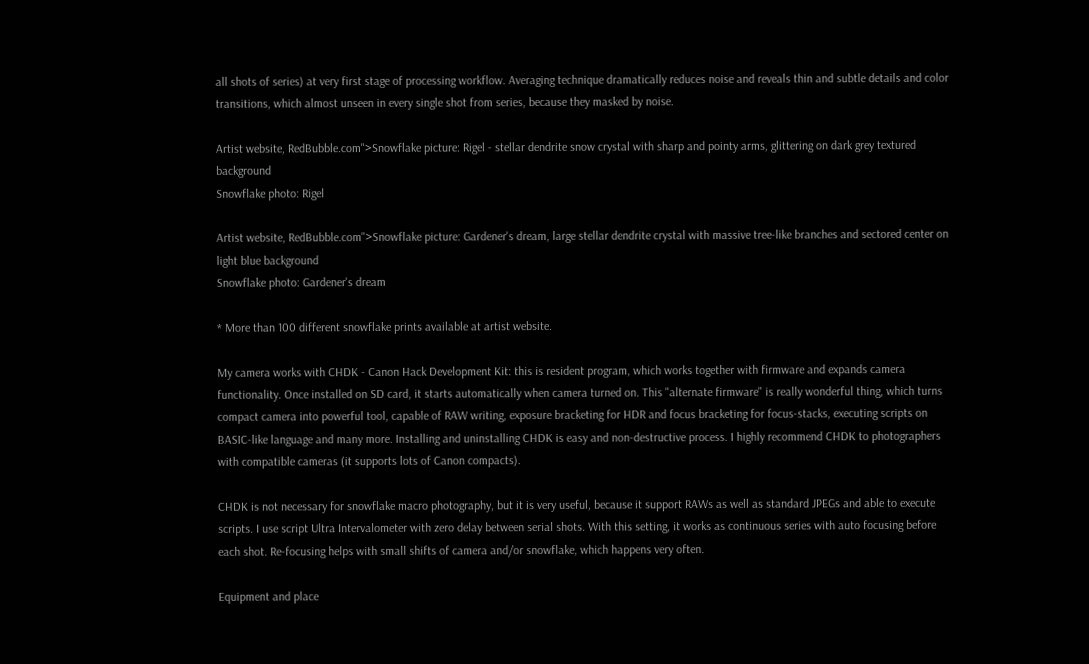all shots of series) at very first stage of processing workflow. Averaging technique dramatically reduces noise and reveals thin and subtle details and color transitions, which almost unseen in every single shot from series, because they masked by noise.

Artist website, RedBubble.com">Snowflake picture: Rigel - stellar dendrite snow crystal with sharp and pointy arms, glittering on dark grey textured background
Snowflake photo: Rigel

Artist website, RedBubble.com">Snowflake picture: Gardener's dream, large stellar dendrite crystal with massive tree-like branches and sectored center on light blue background
Snowflake photo: Gardener's dream

* More than 100 different snowflake prints available at artist website.

My camera works with CHDK - Canon Hack Development Kit: this is resident program, which works together with firmware and expands camera functionality. Once installed on SD card, it starts automatically when camera turned on. This "alternate firmware" is really wonderful thing, which turns compact camera into powerful tool, capable of RAW writing, exposure bracketing for HDR and focus bracketing for focus-stacks, executing scripts on BASIC-like language and many more. Installing and uninstalling CHDK is easy and non-destructive process. I highly recommend CHDK to photographers with compatible cameras (it supports lots of Canon compacts).

CHDK is not necessary for snowflake macro photography, but it is very useful, because it support RAWs as well as standard JPEGs and able to execute scripts. I use script Ultra Intervalometer with zero delay between serial shots. With this setting, it works as continuous series with auto focusing before each shot. Re-focusing helps with small shifts of camera and/or snowflake, which happens very often.

Equipment and place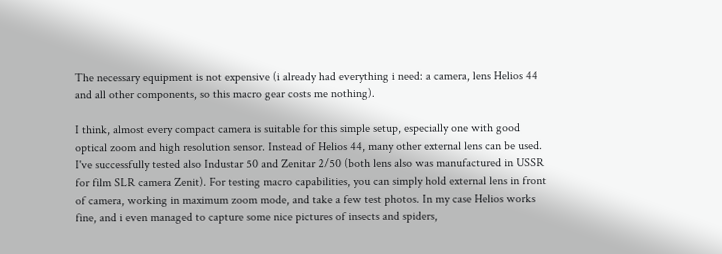The necessary equipment is not expensive (i already had everything i need: a camera, lens Helios 44 and all other components, so this macro gear costs me nothing).

I think, almost every compact camera is suitable for this simple setup, especially one with good optical zoom and high resolution sensor. Instead of Helios 44, many other external lens can be used. I've successfully tested also Industar 50 and Zenitar 2/50 (both lens also was manufactured in USSR for film SLR camera Zenit). For testing macro capabilities, you can simply hold external lens in front of camera, working in maximum zoom mode, and take a few test photos. In my case Helios works fine, and i even managed to capture some nice pictures of insects and spiders,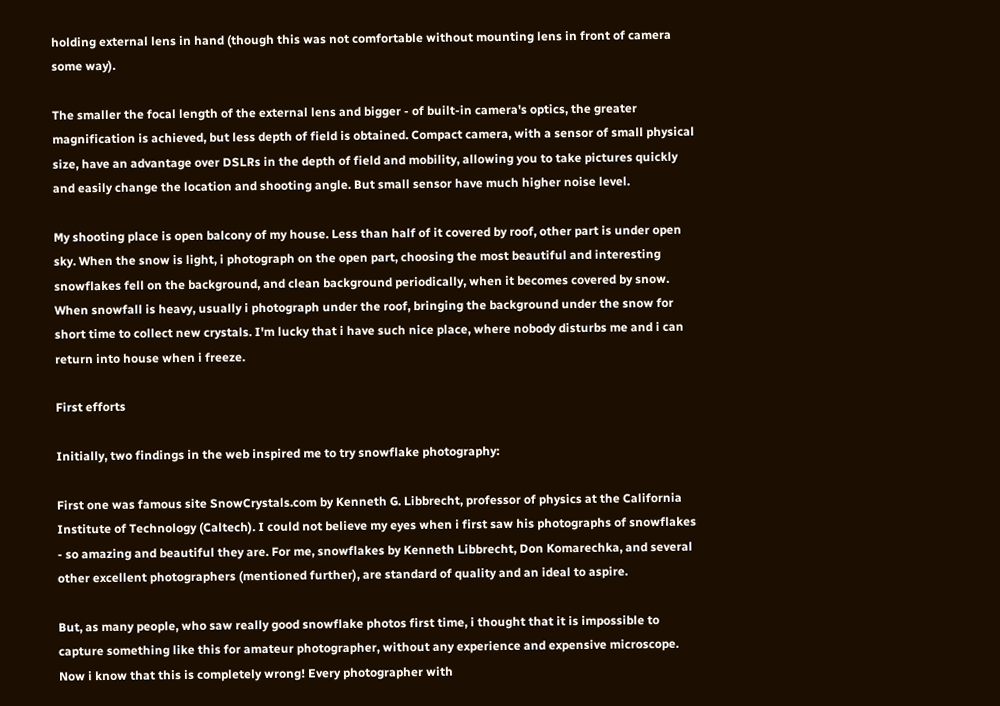holding external lens in hand (though this was not comfortable without mounting lens in front of camera some way).

The smaller the focal length of the external lens and bigger - of built-in camera's optics, the greater magnification is achieved, but less depth of field is obtained. Compact camera, with a sensor of small physical size, have an advantage over DSLRs in the depth of field and mobility, allowing you to take pictures quickly and easily change the location and shooting angle. But small sensor have much higher noise level.

My shooting place is open balcony of my house. Less than half of it covered by roof, other part is under open sky. When the snow is light, i photograph on the open part, choosing the most beautiful and interesting snowflakes fell on the background, and clean background periodically, when it becomes covered by snow. When snowfall is heavy, usually i photograph under the roof, bringing the background under the snow for short time to collect new crystals. I'm lucky that i have such nice place, where nobody disturbs me and i can return into house when i freeze.

First efforts

Initially, two findings in the web inspired me to try snowflake photography:

First one was famous site SnowCrystals.com by Kenneth G. Libbrecht, professor of physics at the California Institute of Technology (Caltech). I could not believe my eyes when i first saw his photographs of snowflakes - so amazing and beautiful they are. For me, snowflakes by Kenneth Libbrecht, Don Komarechka, and several other excellent photographers (mentioned further), are standard of quality and an ideal to aspire.

But, as many people, who saw really good snowflake photos first time, i thought that it is impossible to capture something like this for amateur photographer, without any experience and expensive microscope. Now i know that this is completely wrong! Every photographer with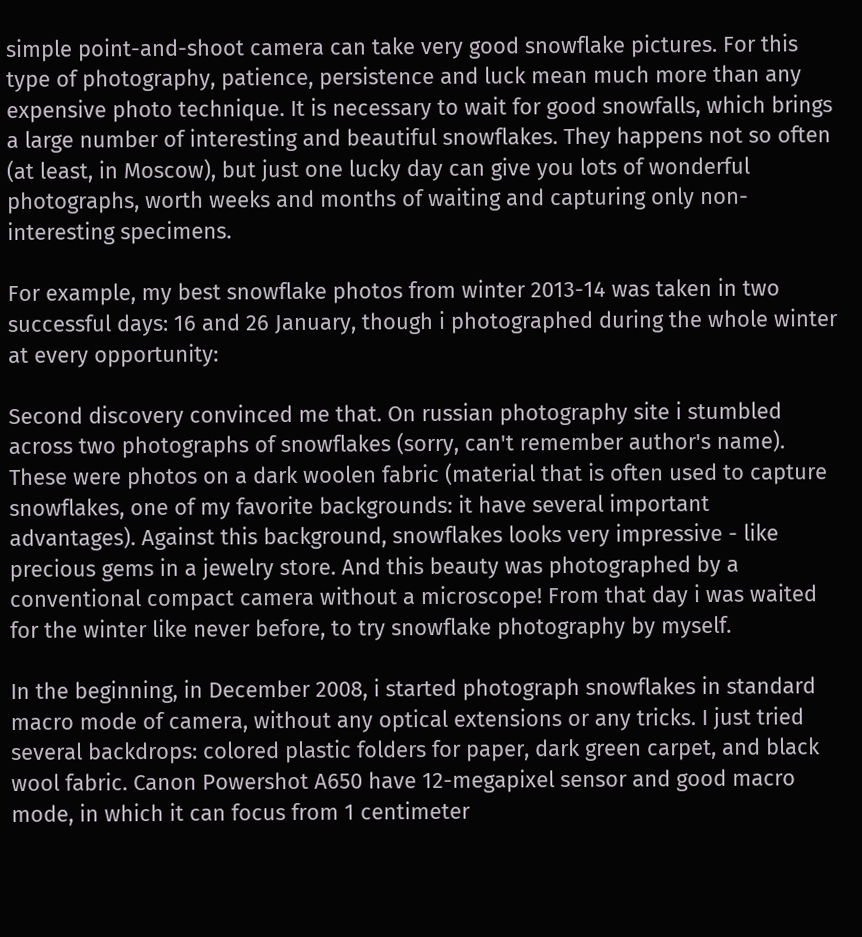simple point-and-shoot camera can take very good snowflake pictures. For this type of photography, patience, persistence and luck mean much more than any expensive photo technique. It is necessary to wait for good snowfalls, which brings a large number of interesting and beautiful snowflakes. They happens not so often (at least, in Moscow), but just one lucky day can give you lots of wonderful photographs, worth weeks and months of waiting and capturing only non-interesting specimens.

For example, my best snowflake photos from winter 2013-14 was taken in two successful days: 16 and 26 January, though i photographed during the whole winter at every opportunity:

Second discovery convinced me that. On russian photography site i stumbled across two photographs of snowflakes (sorry, can't remember author's name). These were photos on a dark woolen fabric (material that is often used to capture snowflakes, one of my favorite backgrounds: it have several important advantages). Against this background, snowflakes looks very impressive - like precious gems in a jewelry store. And this beauty was photographed by a conventional compact camera without a microscope! From that day i was waited for the winter like never before, to try snowflake photography by myself.

In the beginning, in December 2008, i started photograph snowflakes in standard macro mode of camera, without any optical extensions or any tricks. I just tried several backdrops: colored plastic folders for paper, dark green carpet, and black wool fabric. Canon Powershot A650 have 12-megapixel sensor and good macro mode, in which it can focus from 1 centimeter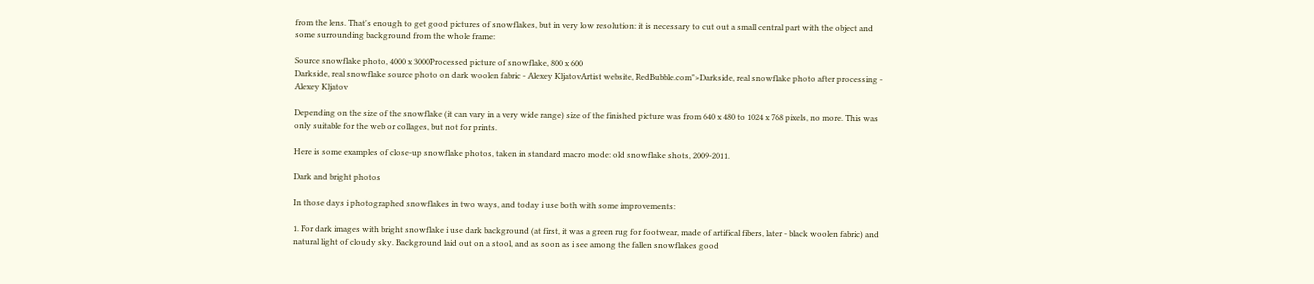from the lens. That's enough to get good pictures of snowflakes, but in very low resolution: it is necessary to cut out a small central part with the object and some surrounding background from the whole frame:

Source snowflake photo, 4000 x 3000Processed picture of snowflake, 800 x 600
Darkside, real snowflake source photo on dark woolen fabric - Alexey KljatovArtist website, RedBubble.com">Darkside, real snowflake photo after processing - Alexey Kljatov

Depending on the size of the snowflake (it can vary in a very wide range) size of the finished picture was from 640 x 480 to 1024 x 768 pixels, no more. This was only suitable for the web or collages, but not for prints.

Here is some examples of close-up snowflake photos, taken in standard macro mode: old snowflake shots, 2009-2011.

Dark and bright photos

In those days i photographed snowflakes in two ways, and today i use both with some improvements:

1. For dark images with bright snowflake i use dark background (at first, it was a green rug for footwear, made of artifical fibers, later - black woolen fabric) and natural light of cloudy sky. Background laid out on a stool, and as soon as i see among the fallen snowflakes good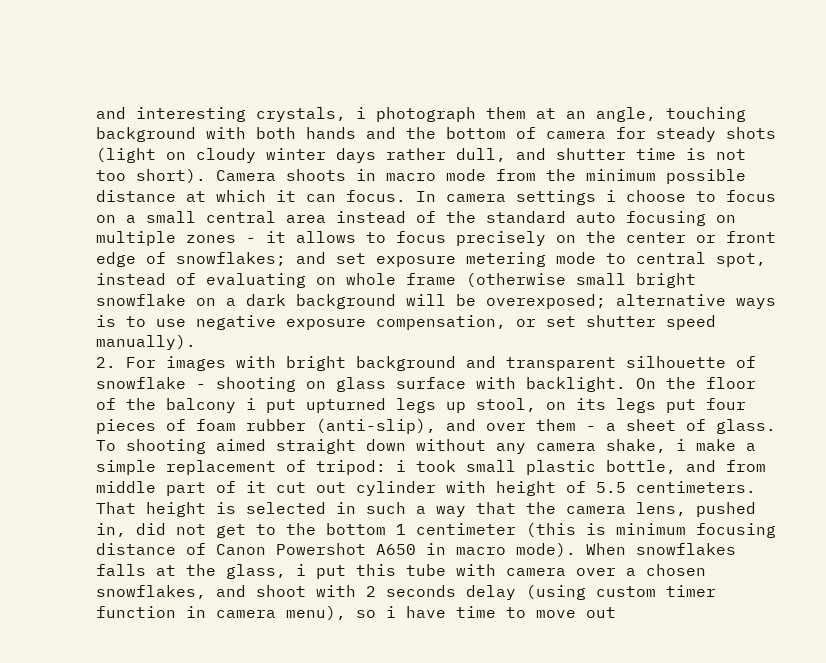and interesting crystals, i photograph them at an angle, touching background with both hands and the bottom of camera for steady shots (light on cloudy winter days rather dull, and shutter time is not too short). Camera shoots in macro mode from the minimum possible distance at which it can focus. In camera settings i choose to focus on a small central area instead of the standard auto focusing on multiple zones - it allows to focus precisely on the center or front edge of snowflakes; and set exposure metering mode to central spot, instead of evaluating on whole frame (otherwise small bright snowflake on a dark background will be overexposed; alternative ways is to use negative exposure compensation, or set shutter speed manually).
2. For images with bright background and transparent silhouette of snowflake - shooting on glass surface with backlight. On the floor of the balcony i put upturned legs up stool, on its legs put four pieces of foam rubber (anti-slip), and over them - a sheet of glass. To shooting aimed straight down without any camera shake, i make a simple replacement of tripod: i took small plastic bottle, and from middle part of it cut out cylinder with height of 5.5 centimeters. That height is selected in such a way that the camera lens, pushed in, did not get to the bottom 1 centimeter (this is minimum focusing distance of Canon Powershot A650 in macro mode). When snowflakes falls at the glass, i put this tube with camera over a chosen snowflakes, and shoot with 2 seconds delay (using custom timer function in camera menu), so i have time to move out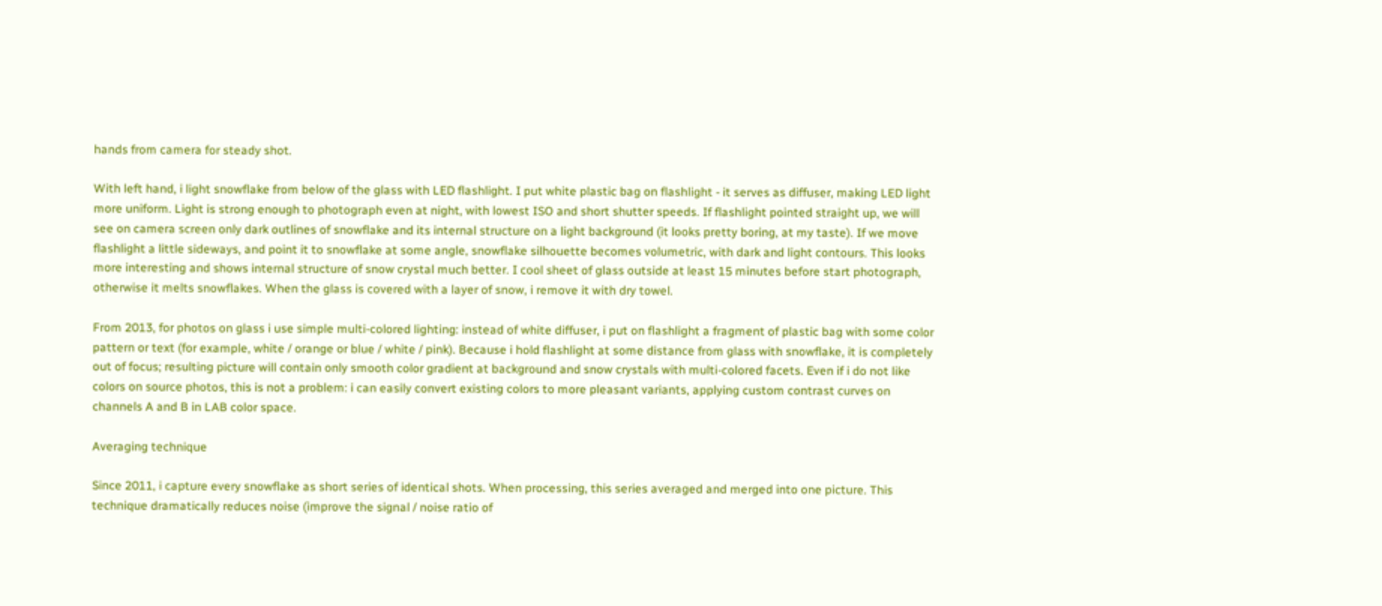hands from camera for steady shot.

With left hand, i light snowflake from below of the glass with LED flashlight. I put white plastic bag on flashlight - it serves as diffuser, making LED light more uniform. Light is strong enough to photograph even at night, with lowest ISO and short shutter speeds. If flashlight pointed straight up, we will see on camera screen only dark outlines of snowflake and its internal structure on a light background (it looks pretty boring, at my taste). If we move flashlight a little sideways, and point it to snowflake at some angle, snowflake silhouette becomes volumetric, with dark and light contours. This looks more interesting and shows internal structure of snow crystal much better. I cool sheet of glass outside at least 15 minutes before start photograph, otherwise it melts snowflakes. When the glass is covered with a layer of snow, i remove it with dry towel.

From 2013, for photos on glass i use simple multi-colored lighting: instead of white diffuser, i put on flashlight a fragment of plastic bag with some color pattern or text (for example, white / orange or blue / white / pink). Because i hold flashlight at some distance from glass with snowflake, it is completely out of focus; resulting picture will contain only smooth color gradient at background and snow crystals with multi-colored facets. Even if i do not like colors on source photos, this is not a problem: i can easily convert existing colors to more pleasant variants, applying custom contrast curves on channels A and B in LAB color space.

Averaging technique

Since 2011, i capture every snowflake as short series of identical shots. When processing, this series averaged and merged into one picture. This technique dramatically reduces noise (improve the signal / noise ratio of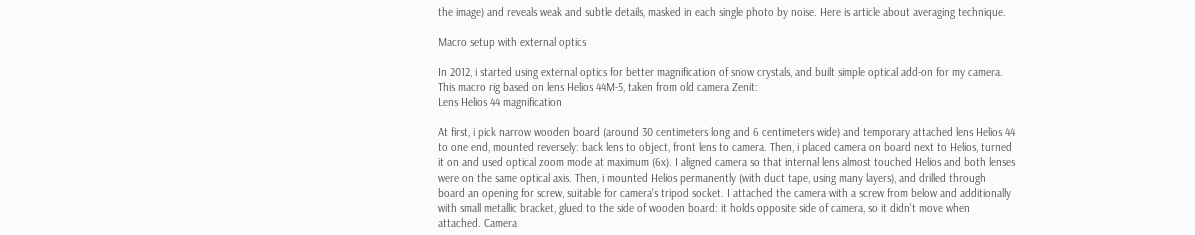the image) and reveals weak and subtle details, masked in each single photo by noise. Here is article about averaging technique.

Macro setup with external optics

In 2012, i started using external optics for better magnification of snow crystals, and built simple optical add-on for my camera. This macro rig based on lens Helios 44M-5, taken from old camera Zenit:
Lens Helios 44 magnification

At first, i pick narrow wooden board (around 30 centimeters long and 6 centimeters wide) and temporary attached lens Helios 44 to one end, mounted reversely: back lens to object, front lens to camera. Then, i placed camera on board next to Helios, turned it on and used optical zoom mode at maximum (6x). I aligned camera so that internal lens almost touched Helios and both lenses were on the same optical axis. Then, i mounted Helios permanently (with duct tape, using many layers), and drilled through board an opening for screw, suitable for camera's tripod socket. I attached the camera with a screw from below and additionally with small metallic bracket, glued to the side of wooden board: it holds opposite side of camera, so it didn't move when attached. Camera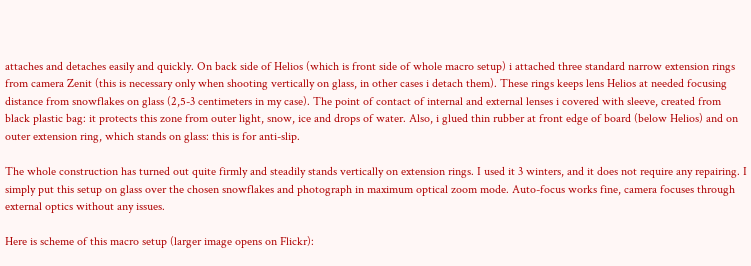attaches and detaches easily and quickly. On back side of Helios (which is front side of whole macro setup) i attached three standard narrow extension rings from camera Zenit (this is necessary only when shooting vertically on glass, in other cases i detach them). These rings keeps lens Helios at needed focusing distance from snowflakes on glass (2,5-3 centimeters in my case). The point of contact of internal and external lenses i covered with sleeve, created from black plastic bag: it protects this zone from outer light, snow, ice and drops of water. Also, i glued thin rubber at front edge of board (below Helios) and on outer extension ring, which stands on glass: this is for anti-slip.

The whole construction has turned out quite firmly and steadily stands vertically on extension rings. I used it 3 winters, and it does not require any repairing. I simply put this setup on glass over the chosen snowflakes and photograph in maximum optical zoom mode. Auto-focus works fine, camera focuses through external optics without any issues.

Here is scheme of this macro setup (larger image opens on Flickr):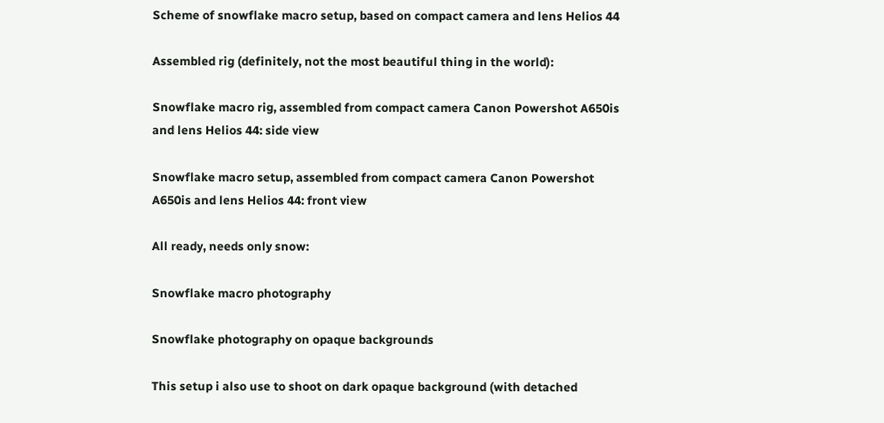Scheme of snowflake macro setup, based on compact camera and lens Helios 44

Assembled rig (definitely, not the most beautiful thing in the world):

Snowflake macro rig, assembled from compact camera Canon Powershot A650is and lens Helios 44: side view

Snowflake macro setup, assembled from compact camera Canon Powershot A650is and lens Helios 44: front view

All ready, needs only snow:

Snowflake macro photography

Snowflake photography on opaque backgrounds

This setup i also use to shoot on dark opaque background (with detached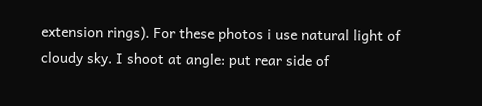extension rings). For these photos i use natural light of cloudy sky. I shoot at angle: put rear side of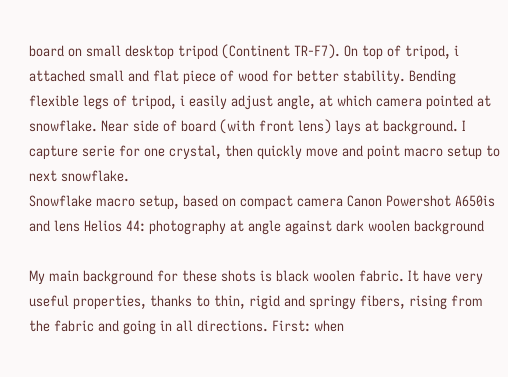board on small desktop tripod (Continent TR-F7). On top of tripod, i attached small and flat piece of wood for better stability. Bending flexible legs of tripod, i easily adjust angle, at which camera pointed at snowflake. Near side of board (with front lens) lays at background. I capture serie for one crystal, then quickly move and point macro setup to next snowflake.
Snowflake macro setup, based on compact camera Canon Powershot A650is and lens Helios 44: photography at angle against dark woolen background

My main background for these shots is black woolen fabric. It have very useful properties, thanks to thin, rigid and springy fibers, rising from the fabric and going in all directions. First: when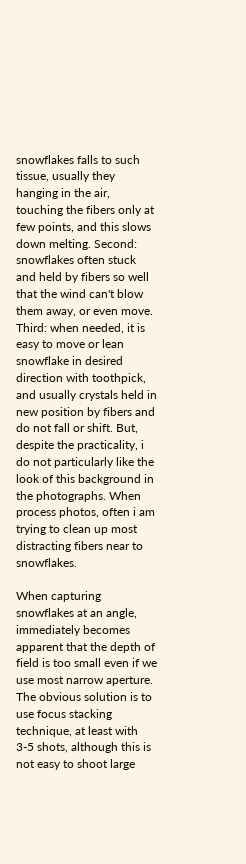snowflakes falls to such tissue, usually they hanging in the air, touching the fibers only at few points, and this slows down melting. Second: snowflakes often stuck and held by fibers so well that the wind can't blow them away, or even move. Third: when needed, it is easy to move or lean snowflake in desired direction with toothpick, and usually crystals held in new position by fibers and do not fall or shift. But, despite the practicality, i do not particularly like the look of this background in the photographs. When process photos, often i am trying to clean up most distracting fibers near to snowflakes.

When capturing snowflakes at an angle, immediately becomes apparent that the depth of field is too small even if we use most narrow aperture. The obvious solution is to use focus stacking technique, at least with 3-5 shots, although this is not easy to shoot large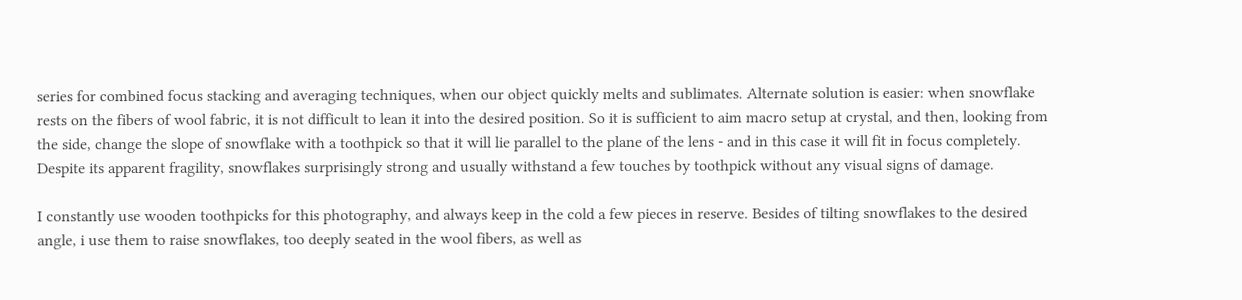series for combined focus stacking and averaging techniques, when our object quickly melts and sublimates. Alternate solution is easier: when snowflake rests on the fibers of wool fabric, it is not difficult to lean it into the desired position. So it is sufficient to aim macro setup at crystal, and then, looking from the side, change the slope of snowflake with a toothpick so that it will lie parallel to the plane of the lens - and in this case it will fit in focus completely. Despite its apparent fragility, snowflakes surprisingly strong and usually withstand a few touches by toothpick without any visual signs of damage.

I constantly use wooden toothpicks for this photography, and always keep in the cold a few pieces in reserve. Besides of tilting snowflakes to the desired angle, i use them to raise snowflakes, too deeply seated in the wool fibers, as well as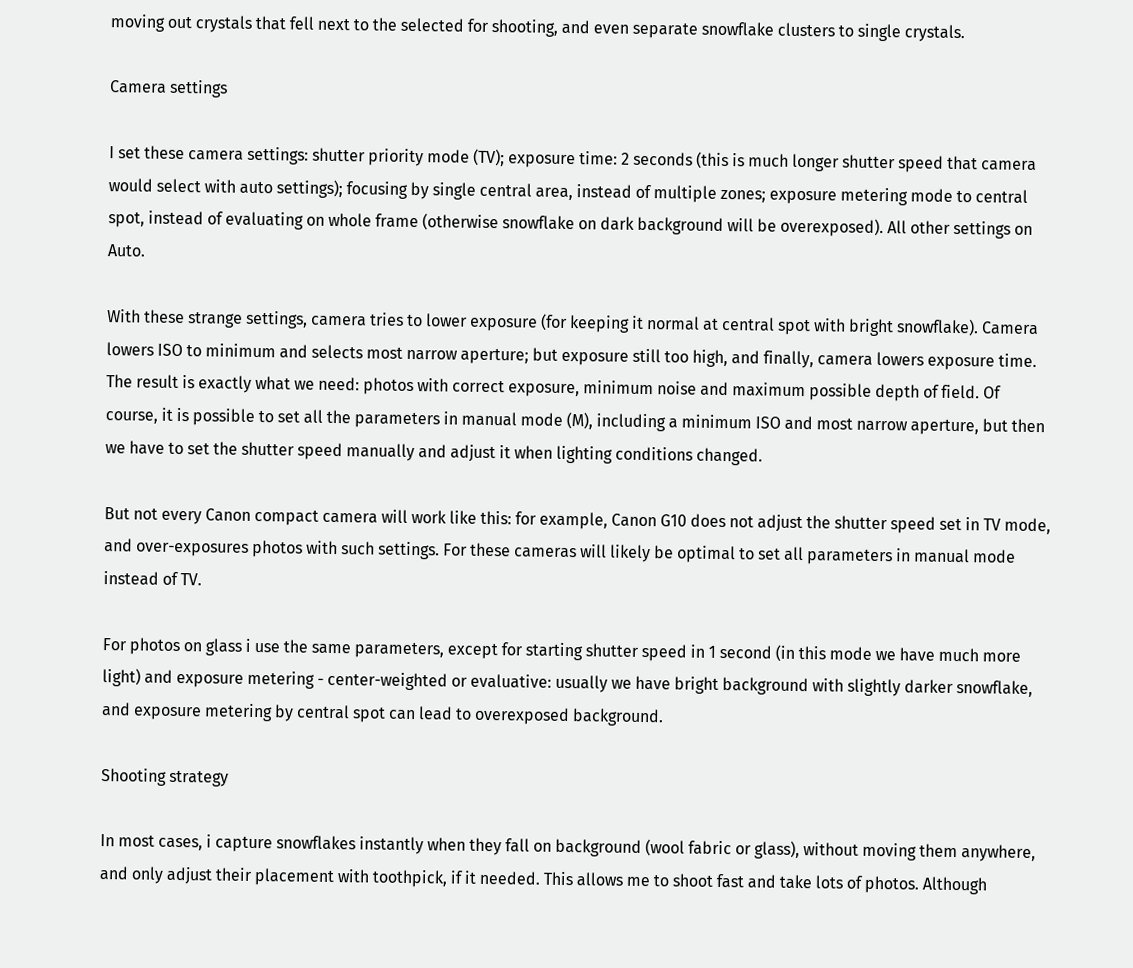moving out crystals that fell next to the selected for shooting, and even separate snowflake clusters to single crystals.

Camera settings

I set these camera settings: shutter priority mode (TV); exposure time: 2 seconds (this is much longer shutter speed that camera would select with auto settings); focusing by single central area, instead of multiple zones; exposure metering mode to central spot, instead of evaluating on whole frame (otherwise snowflake on dark background will be overexposed). All other settings on Auto.

With these strange settings, camera tries to lower exposure (for keeping it normal at central spot with bright snowflake). Camera lowers ISO to minimum and selects most narrow aperture; but exposure still too high, and finally, camera lowers exposure time. The result is exactly what we need: photos with correct exposure, minimum noise and maximum possible depth of field. Of course, it is possible to set all the parameters in manual mode (M), including a minimum ISO and most narrow aperture, but then we have to set the shutter speed manually and adjust it when lighting conditions changed.

But not every Canon compact camera will work like this: for example, Canon G10 does not adjust the shutter speed set in TV mode, and over-exposures photos with such settings. For these cameras will likely be optimal to set all parameters in manual mode instead of TV.

For photos on glass i use the same parameters, except for starting shutter speed in 1 second (in this mode we have much more light) and exposure metering - center-weighted or evaluative: usually we have bright background with slightly darker snowflake, and exposure metering by central spot can lead to overexposed background.

Shooting strategy

In most cases, i capture snowflakes instantly when they fall on background (wool fabric or glass), without moving them anywhere, and only adjust their placement with toothpick, if it needed. This allows me to shoot fast and take lots of photos. Although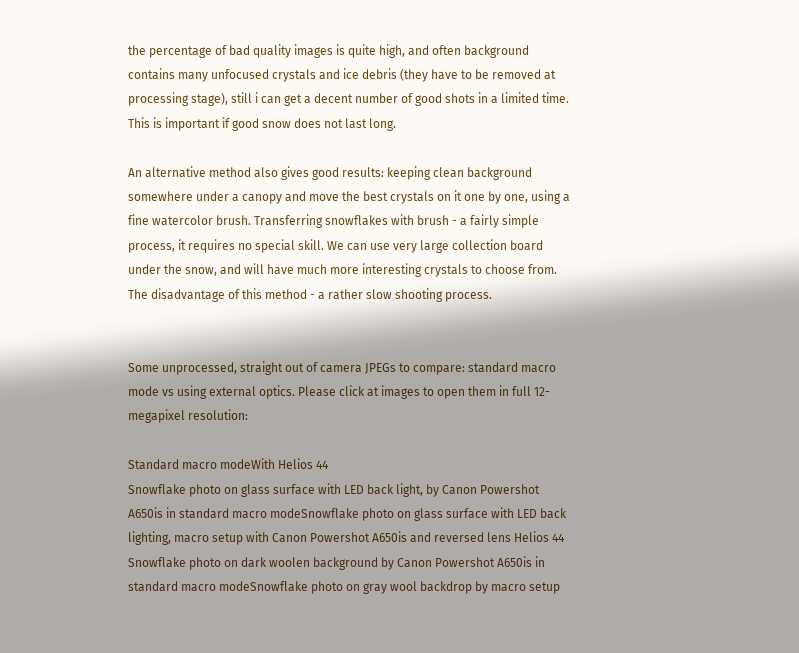the percentage of bad quality images is quite high, and often background contains many unfocused crystals and ice debris (they have to be removed at processing stage), still i can get a decent number of good shots in a limited time. This is important if good snow does not last long.

An alternative method also gives good results: keeping clean background somewhere under a canopy and move the best crystals on it one by one, using a fine watercolor brush. Transferring snowflakes with brush - a fairly simple process, it requires no special skill. We can use very large collection board under the snow, and will have much more interesting crystals to choose from. The disadvantage of this method - a rather slow shooting process.


Some unprocessed, straight out of camera JPEGs to compare: standard macro mode vs using external optics. Please click at images to open them in full 12-megapixel resolution:

Standard macro modeWith Helios 44
Snowflake photo on glass surface with LED back light, by Canon Powershot A650is in standard macro modeSnowflake photo on glass surface with LED back lighting, macro setup with Canon Powershot A650is and reversed lens Helios 44
Snowflake photo on dark woolen background by Canon Powershot A650is in standard macro modeSnowflake photo on gray wool backdrop by macro setup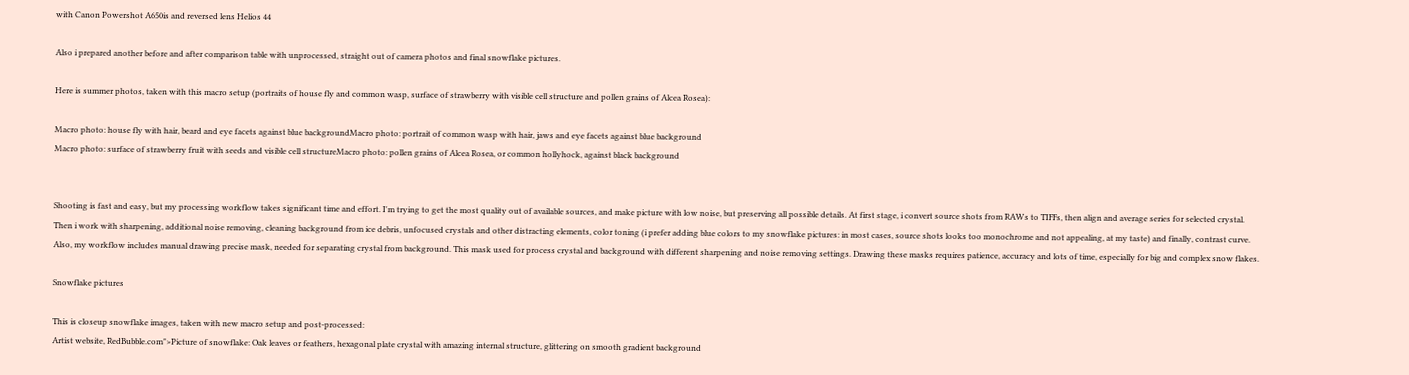with Canon Powershot A650is and reversed lens Helios 44

Also i prepared another before and after comparison table with unprocessed, straight out of camera photos and final snowflake pictures.

Here is summer photos, taken with this macro setup (portraits of house fly and common wasp, surface of strawberry with visible cell structure and pollen grains of Alcea Rosea):

Macro photo: house fly with hair, beard and eye facets against blue backgroundMacro photo: portrait of common wasp with hair, jaws and eye facets against blue background
Macro photo: surface of strawberry fruit with seeds and visible cell structureMacro photo: pollen grains of Alcea Rosea, or common hollyhock, against black background


Shooting is fast and easy, but my processing workflow takes significant time and effort. I'm trying to get the most quality out of available sources, and make picture with low noise, but preserving all possible details. At first stage, i convert source shots from RAWs to TIFFs, then align and average series for selected crystal. Then i work with sharpening, additional noise removing, cleaning background from ice debris, unfocused crystals and other distracting elements, color toning (i prefer adding blue colors to my snowflake pictures: in most cases, source shots looks too monochrome and not appealing, at my taste) and finally, contrast curve. Also, my workflow includes manual drawing precise mask, needed for separating crystal from background. This mask used for process crystal and background with different sharpening and noise removing settings. Drawing these masks requires patience, accuracy and lots of time, especially for big and complex snow flakes.

Snowflake pictures

This is closeup snowflake images, taken with new macro setup and post-processed:
Artist website, RedBubble.com">Picture of snowflake: Oak leaves or feathers, hexagonal plate crystal with amazing internal structure, glittering on smooth gradient background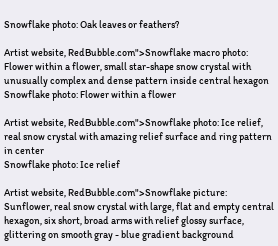Snowflake photo: Oak leaves or feathers?

Artist website, RedBubble.com">Snowflake macro photo: Flower within a flower, small star-shape snow crystal with unusually complex and dense pattern inside central hexagon
Snowflake photo: Flower within a flower

Artist website, RedBubble.com">Snowflake photo: Ice relief, real snow crystal with amazing relief surface and ring pattern in center
Snowflake photo: Ice relief

Artist website, RedBubble.com">Snowflake picture: Sunflower, real snow crystal with large, flat and empty central hexagon, six short, broad arms with relief glossy surface, glittering on smooth gray - blue gradient background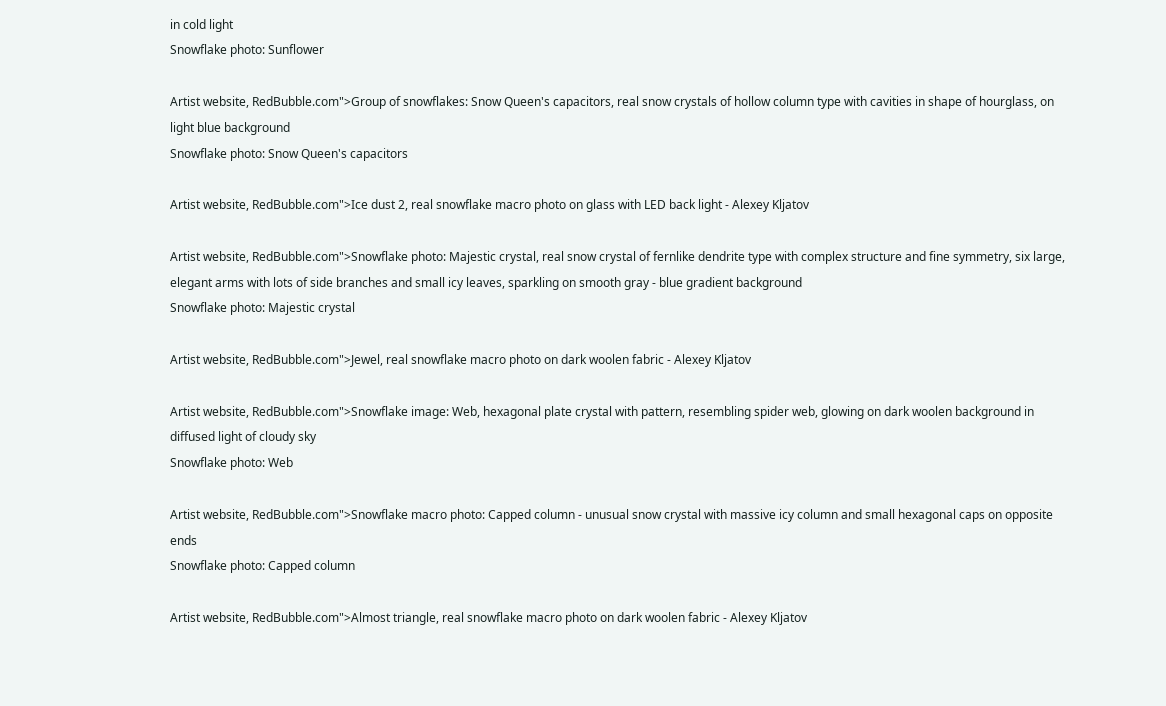in cold light
Snowflake photo: Sunflower

Artist website, RedBubble.com">Group of snowflakes: Snow Queen's capacitors, real snow crystals of hollow column type with cavities in shape of hourglass, on light blue background
Snowflake photo: Snow Queen's capacitors

Artist website, RedBubble.com">Ice dust 2, real snowflake macro photo on glass with LED back light - Alexey Kljatov

Artist website, RedBubble.com">Snowflake photo: Majestic crystal, real snow crystal of fernlike dendrite type with complex structure and fine symmetry, six large, elegant arms with lots of side branches and small icy leaves, sparkling on smooth gray - blue gradient background
Snowflake photo: Majestic crystal

Artist website, RedBubble.com">Jewel, real snowflake macro photo on dark woolen fabric - Alexey Kljatov

Artist website, RedBubble.com">Snowflake image: Web, hexagonal plate crystal with pattern, resembling spider web, glowing on dark woolen background in diffused light of cloudy sky
Snowflake photo: Web

Artist website, RedBubble.com">Snowflake macro photo: Capped column - unusual snow crystal with massive icy column and small hexagonal caps on opposite ends
Snowflake photo: Capped column

Artist website, RedBubble.com">Almost triangle, real snowflake macro photo on dark woolen fabric - Alexey Kljatov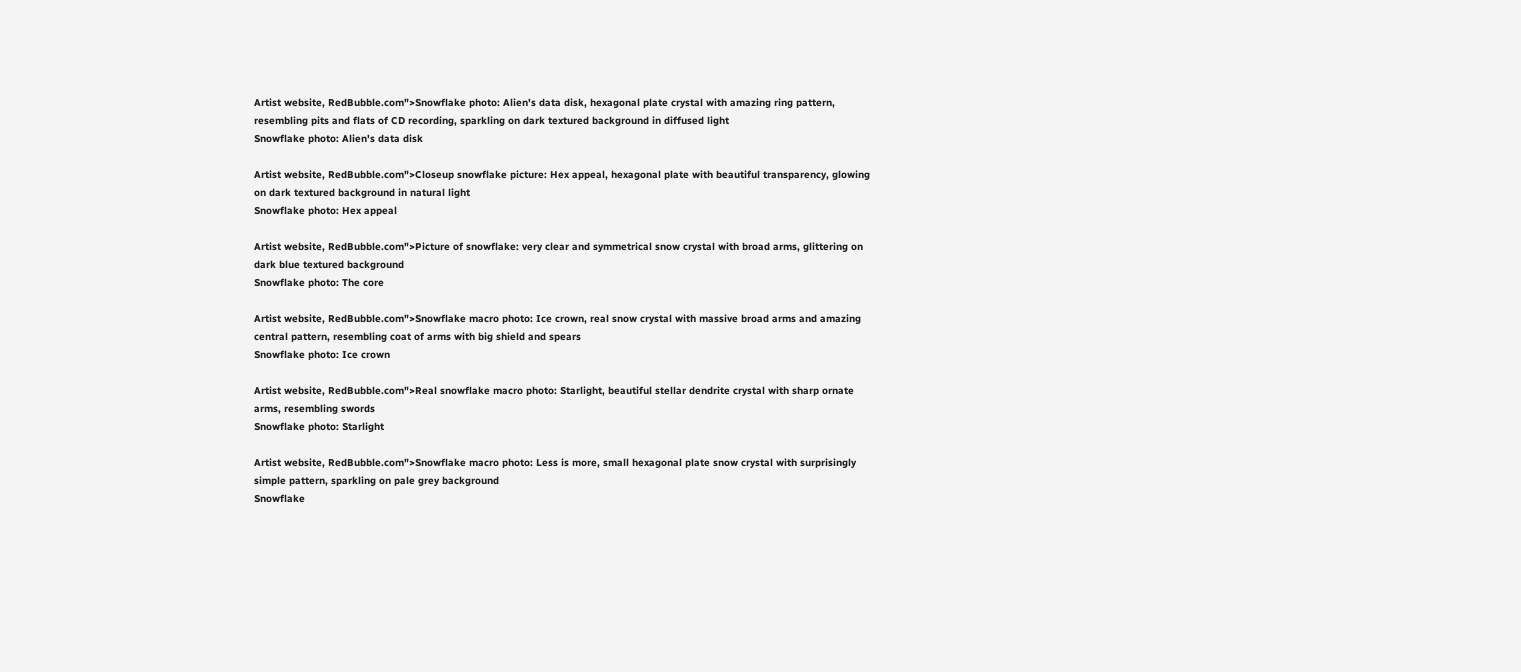Artist website, RedBubble.com">Snowflake photo: Alien's data disk, hexagonal plate crystal with amazing ring pattern, resembling pits and flats of CD recording, sparkling on dark textured background in diffused light
Snowflake photo: Alien's data disk

Artist website, RedBubble.com">Closeup snowflake picture: Hex appeal, hexagonal plate with beautiful transparency, glowing on dark textured background in natural light
Snowflake photo: Hex appeal

Artist website, RedBubble.com">Picture of snowflake: very clear and symmetrical snow crystal with broad arms, glittering on dark blue textured background
Snowflake photo: The core

Artist website, RedBubble.com">Snowflake macro photo: Ice crown, real snow crystal with massive broad arms and amazing central pattern, resembling coat of arms with big shield and spears
Snowflake photo: Ice crown

Artist website, RedBubble.com">Real snowflake macro photo: Starlight, beautiful stellar dendrite crystal with sharp ornate arms, resembling swords
Snowflake photo: Starlight

Artist website, RedBubble.com">Snowflake macro photo: Less is more, small hexagonal plate snow crystal with surprisingly simple pattern, sparkling on pale grey background
Snowflake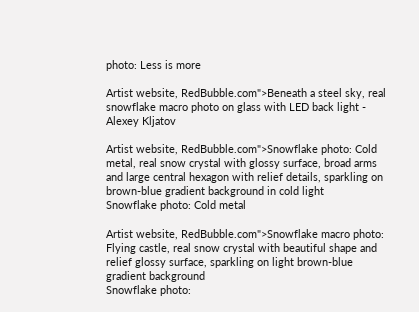photo: Less is more

Artist website, RedBubble.com">Beneath a steel sky, real snowflake macro photo on glass with LED back light - Alexey Kljatov

Artist website, RedBubble.com">Snowflake photo: Cold metal, real snow crystal with glossy surface, broad arms and large central hexagon with relief details, sparkling on brown-blue gradient background in cold light
Snowflake photo: Cold metal

Artist website, RedBubble.com">Snowflake macro photo: Flying castle, real snow crystal with beautiful shape and relief glossy surface, sparkling on light brown-blue gradient background
Snowflake photo: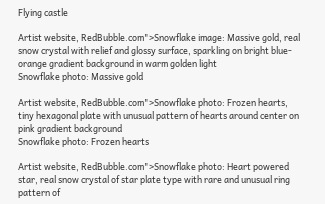Flying castle

Artist website, RedBubble.com">Snowflake image: Massive gold, real snow crystal with relief and glossy surface, sparkling on bright blue-orange gradient background in warm golden light
Snowflake photo: Massive gold

Artist website, RedBubble.com">Snowflake photo: Frozen hearts, tiny hexagonal plate with unusual pattern of hearts around center on pink gradient background
Snowflake photo: Frozen hearts

Artist website, RedBubble.com">Snowflake photo: Heart powered star, real snow crystal of star plate type with rare and unusual ring pattern of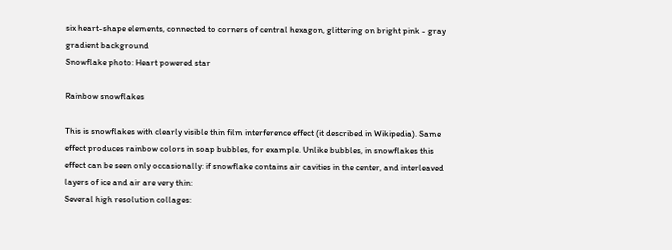six heart-shape elements, connected to corners of central hexagon, glittering on bright pink - gray gradient background
Snowflake photo: Heart powered star

Rainbow snowflakes

This is snowflakes with clearly visible thin film interference effect (it described in Wikipedia). Same effect produces rainbow colors in soap bubbles, for example. Unlike bubbles, in snowflakes this effect can be seen only occasionally: if snowflake contains air cavities in the center, and interleaved layers of ice and air are very thin:
Several high resolution collages: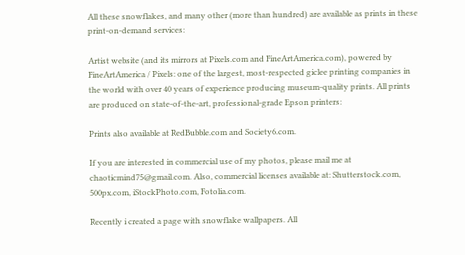All these snowflakes, and many other (more than hundred) are available as prints in these print-on-demand services:

Artist website (and its mirrors at Pixels.com and FineArtAmerica.com), powered by FineArtAmerica / Pixels: one of the largest, most-respected giclee printing companies in the world with over 40 years of experience producing museum-quality prints. All prints are produced on state-of-the-art, professional-grade Epson printers:

Prints also available at RedBubble.com and Society6.com.

If you are interested in commercial use of my photos, please mail me at chaoticmind75@gmail.com. Also, commercial licenses available at: Shutterstock.com, 500px.com, iStockPhoto.com, Fotolia.com.

Recently i created a page with snowflake wallpapers. All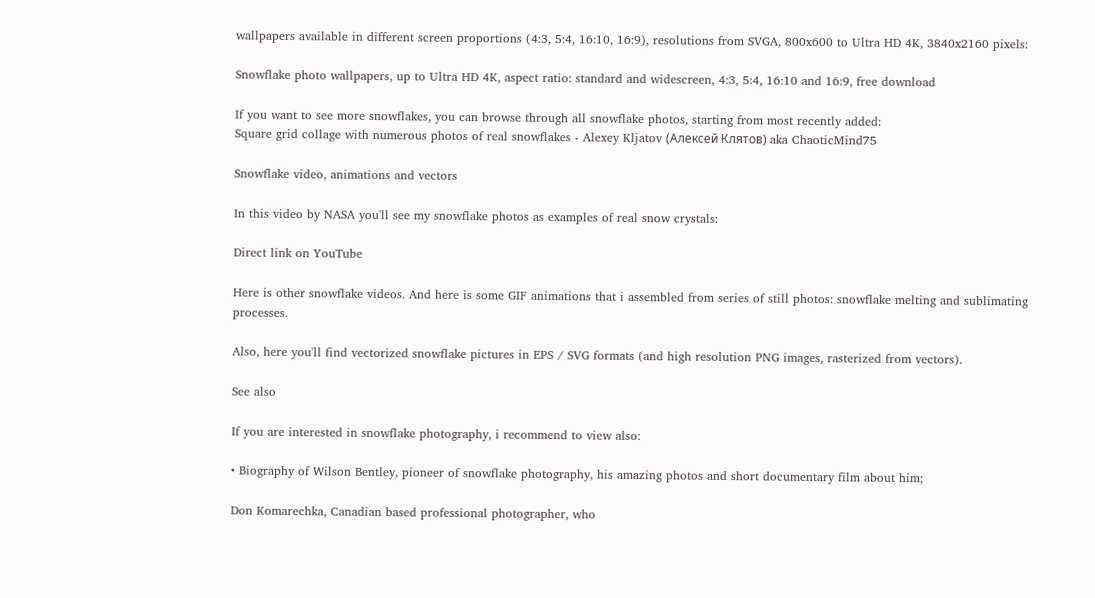wallpapers available in different screen proportions (4:3, 5:4, 16:10, 16:9), resolutions from SVGA, 800x600 to Ultra HD 4K, 3840x2160 pixels:

Snowflake photo wallpapers, up to Ultra HD 4K, aspect ratio: standard and widescreen, 4:3, 5:4, 16:10 and 16:9, free download

If you want to see more snowflakes, you can browse through all snowflake photos, starting from most recently added:
Square grid collage with numerous photos of real snowflakes - Alexey Kljatov (Алексей Клятов) aka ChaoticMind75

Snowflake video, animations and vectors

In this video by NASA you'll see my snowflake photos as examples of real snow crystals:

Direct link on YouTube

Here is other snowflake videos. And here is some GIF animations that i assembled from series of still photos: snowflake melting and sublimating processes.

Also, here you'll find vectorized snowflake pictures in EPS / SVG formats (and high resolution PNG images, rasterized from vectors).

See also

If you are interested in snowflake photography, i recommend to view also:

• Biography of Wilson Bentley, pioneer of snowflake photography, his amazing photos and short documentary film about him;

Don Komarechka, Canadian based professional photographer, who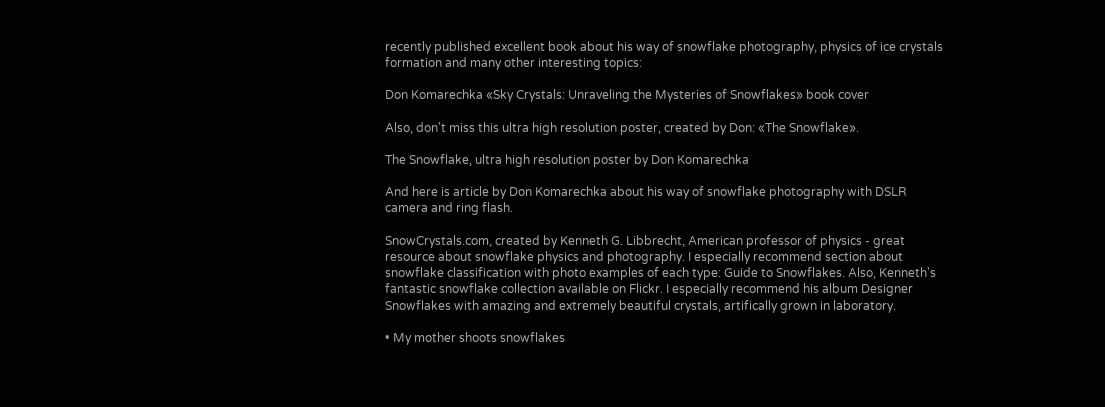recently published excellent book about his way of snowflake photography, physics of ice crystals formation and many other interesting topics:

Don Komarechka «Sky Crystals: Unraveling the Mysteries of Snowflakes» book cover

Also, don't miss this ultra high resolution poster, created by Don: «The Snowflake».

The Snowflake, ultra high resolution poster by Don Komarechka

And here is article by Don Komarechka about his way of snowflake photography with DSLR camera and ring flash.

SnowCrystals.com, created by Kenneth G. Libbrecht, American professor of physics - great resource about snowflake physics and photography. I especially recommend section about snowflake classification with photo examples of each type: Guide to Snowflakes. Also, Kenneth's fantastic snowflake collection available on Flickr. I especially recommend his album Designer Snowflakes with amazing and extremely beautiful crystals, artifically grown in laboratory.

• My mother shoots snowflakes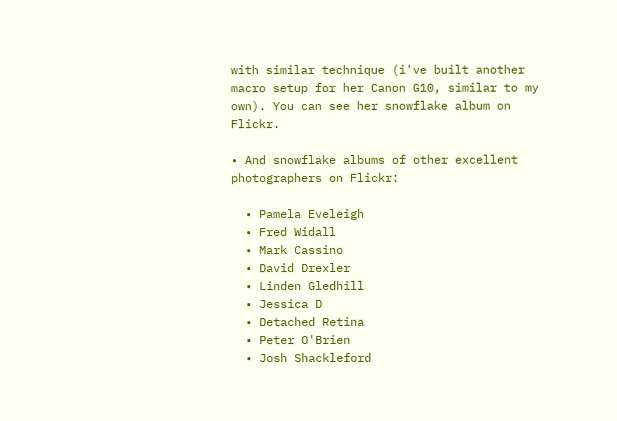with similar technique (i've built another macro setup for her Canon G10, similar to my own). You can see her snowflake album on Flickr.

• And snowflake albums of other excellent photographers on Flickr:

  • Pamela Eveleigh
  • Fred Widall
  • Mark Cassino
  • David Drexler
  • Linden Gledhill
  • Jessica D
  • Detached Retina
  • Peter O'Brien
  • Josh Shackleford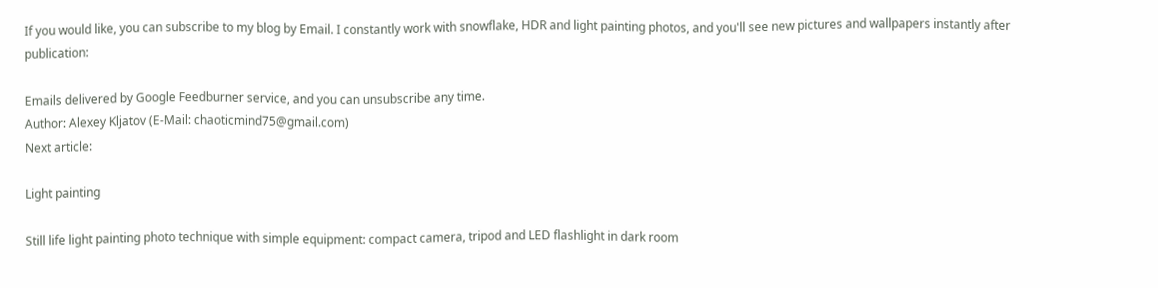If you would like, you can subscribe to my blog by Email. I constantly work with snowflake, HDR and light painting photos, and you'll see new pictures and wallpapers instantly after publication:

Emails delivered by Google Feedburner service, and you can unsubscribe any time.
Author: Alexey Kljatov (E-Mail: chaoticmind75@gmail.com)
Next article:

Light painting

Still life light painting photo technique with simple equipment: compact camera, tripod and LED flashlight in dark room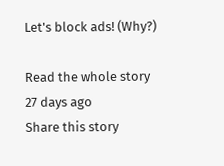Let's block ads! (Why?)

Read the whole story
27 days ago
Share this story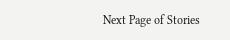Next Page of Stories